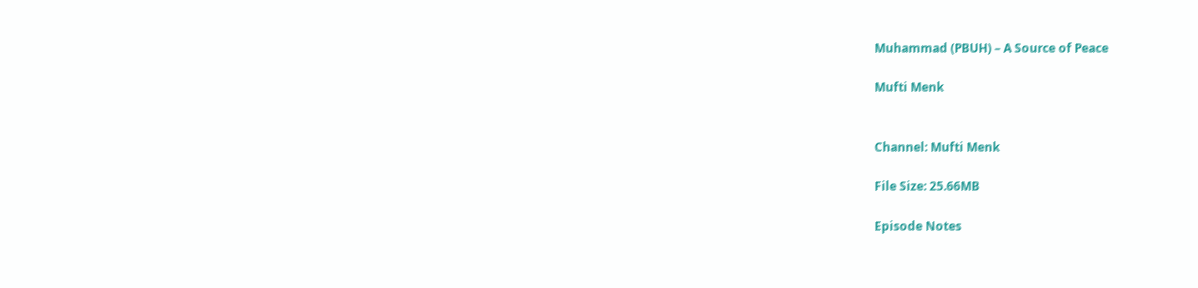Muhammad (PBUH) – A Source of Peace

Mufti Menk


Channel: Mufti Menk

File Size: 25.66MB

Episode Notes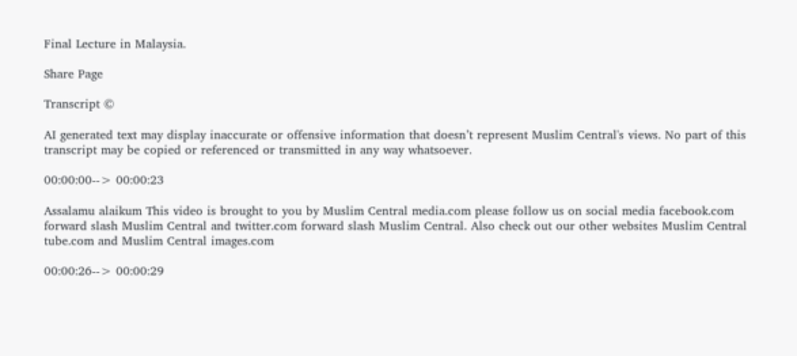Final Lecture in Malaysia.

Share Page

Transcript ©

AI generated text may display inaccurate or offensive information that doesn’t represent Muslim Central's views. No part of this transcript may be copied or referenced or transmitted in any way whatsoever.

00:00:00--> 00:00:23

Assalamu alaikum This video is brought to you by Muslim Central media.com please follow us on social media facebook.com forward slash Muslim Central and twitter.com forward slash Muslim Central. Also check out our other websites Muslim Central tube.com and Muslim Central images.com

00:00:26--> 00:00:29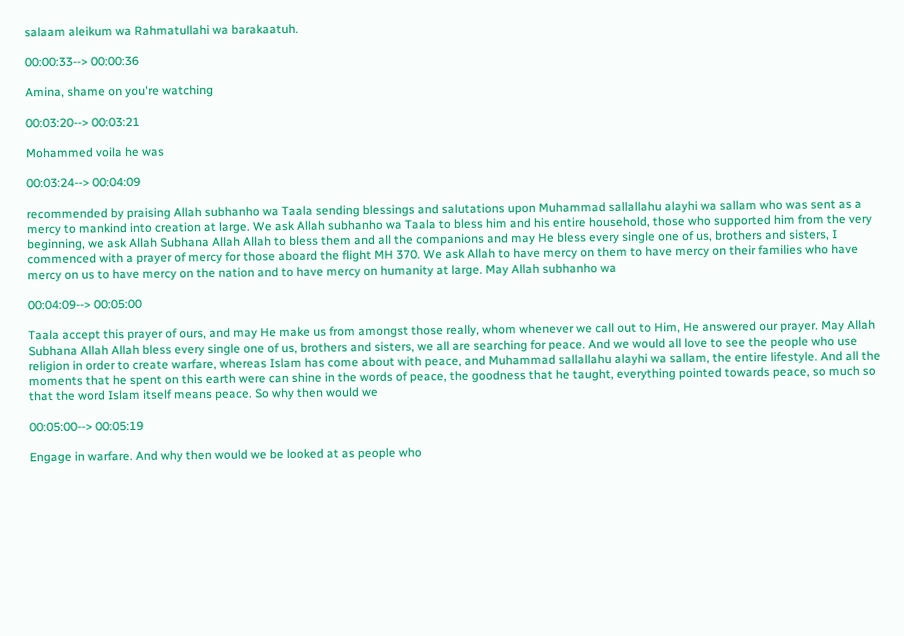salaam aleikum wa Rahmatullahi wa barakaatuh.

00:00:33--> 00:00:36

Amina, shame on you're watching

00:03:20--> 00:03:21

Mohammed voila he was

00:03:24--> 00:04:09

recommended by praising Allah subhanho wa Taala sending blessings and salutations upon Muhammad sallallahu alayhi wa sallam who was sent as a mercy to mankind into creation at large. We ask Allah subhanho wa Taala to bless him and his entire household, those who supported him from the very beginning, we ask Allah Subhana Allah Allah to bless them and all the companions and may He bless every single one of us, brothers and sisters, I commenced with a prayer of mercy for those aboard the flight MH 370. We ask Allah to have mercy on them to have mercy on their families who have mercy on us to have mercy on the nation and to have mercy on humanity at large. May Allah subhanho wa

00:04:09--> 00:05:00

Taala accept this prayer of ours, and may He make us from amongst those really, whom whenever we call out to Him, He answered our prayer. May Allah Subhana Allah Allah bless every single one of us, brothers and sisters, we all are searching for peace. And we would all love to see the people who use religion in order to create warfare, whereas Islam has come about with peace, and Muhammad sallallahu alayhi wa sallam, the entire lifestyle. And all the moments that he spent on this earth were can shine in the words of peace, the goodness that he taught, everything pointed towards peace, so much so that the word Islam itself means peace. So why then would we

00:05:00--> 00:05:19

Engage in warfare. And why then would we be looked at as people who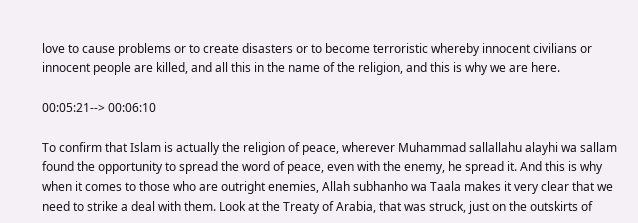love to cause problems or to create disasters or to become terroristic whereby innocent civilians or innocent people are killed, and all this in the name of the religion, and this is why we are here.

00:05:21--> 00:06:10

To confirm that Islam is actually the religion of peace, wherever Muhammad sallallahu alayhi wa sallam found the opportunity to spread the word of peace, even with the enemy, he spread it. And this is why when it comes to those who are outright enemies, Allah subhanho wa Taala makes it very clear that we need to strike a deal with them. Look at the Treaty of Arabia, that was struck, just on the outskirts of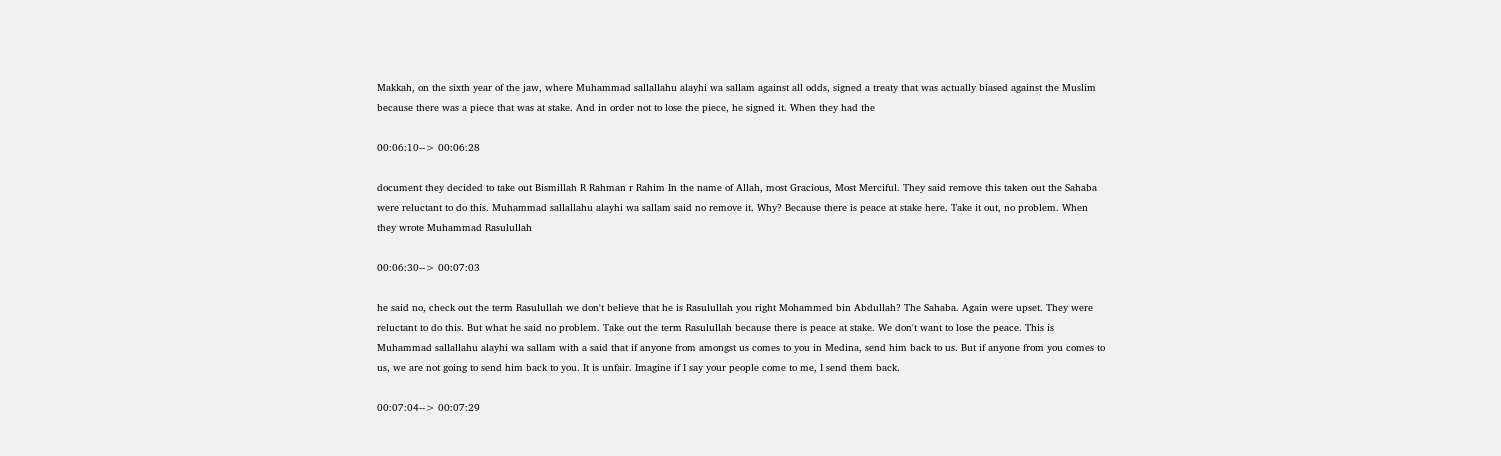Makkah, on the sixth year of the jaw, where Muhammad sallallahu alayhi wa sallam against all odds, signed a treaty that was actually biased against the Muslim because there was a piece that was at stake. And in order not to lose the piece, he signed it. When they had the

00:06:10--> 00:06:28

document they decided to take out Bismillah R Rahman r Rahim In the name of Allah, most Gracious, Most Merciful. They said remove this taken out the Sahaba were reluctant to do this. Muhammad sallallahu alayhi wa sallam said no remove it. Why? Because there is peace at stake here. Take it out, no problem. When they wrote Muhammad Rasulullah

00:06:30--> 00:07:03

he said no, check out the term Rasulullah we don't believe that he is Rasulullah you right Mohammed bin Abdullah? The Sahaba. Again were upset. They were reluctant to do this. But what he said no problem. Take out the term Rasulullah because there is peace at stake. We don't want to lose the peace. This is Muhammad sallallahu alayhi wa sallam with a said that if anyone from amongst us comes to you in Medina, send him back to us. But if anyone from you comes to us, we are not going to send him back to you. It is unfair. Imagine if I say your people come to me, I send them back.

00:07:04--> 00:07:29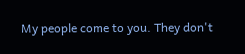My people come to you. They don't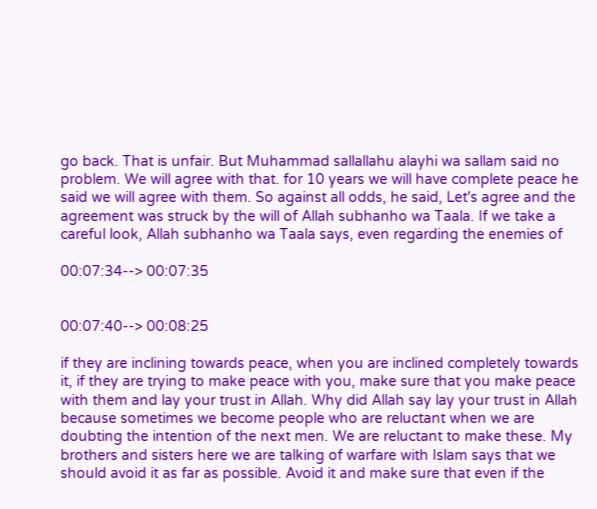go back. That is unfair. But Muhammad sallallahu alayhi wa sallam said no problem. We will agree with that. for 10 years we will have complete peace he said we will agree with them. So against all odds, he said, Let's agree and the agreement was struck by the will of Allah subhanho wa Taala. If we take a careful look, Allah subhanho wa Taala says, even regarding the enemies of

00:07:34--> 00:07:35


00:07:40--> 00:08:25

if they are inclining towards peace, when you are inclined completely towards it, if they are trying to make peace with you, make sure that you make peace with them and lay your trust in Allah. Why did Allah say lay your trust in Allah because sometimes we become people who are reluctant when we are doubting the intention of the next men. We are reluctant to make these. My brothers and sisters here we are talking of warfare with Islam says that we should avoid it as far as possible. Avoid it and make sure that even if the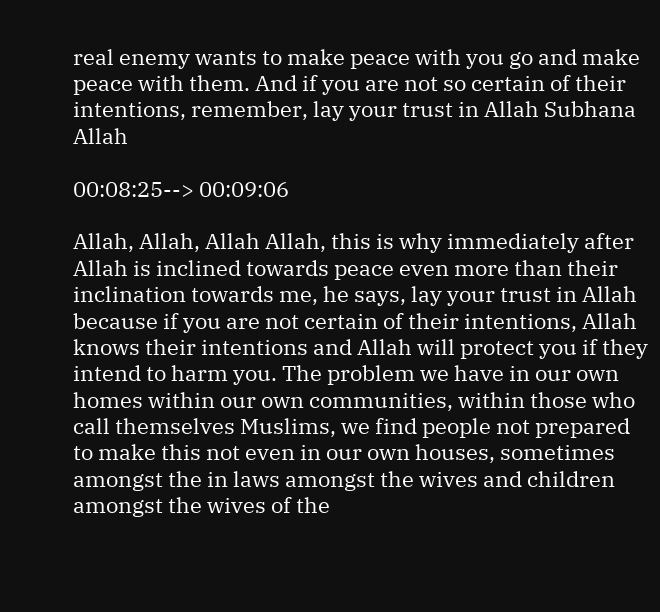real enemy wants to make peace with you go and make peace with them. And if you are not so certain of their intentions, remember, lay your trust in Allah Subhana Allah

00:08:25--> 00:09:06

Allah, Allah, Allah Allah, this is why immediately after Allah is inclined towards peace even more than their inclination towards me, he says, lay your trust in Allah because if you are not certain of their intentions, Allah knows their intentions and Allah will protect you if they intend to harm you. The problem we have in our own homes within our own communities, within those who call themselves Muslims, we find people not prepared to make this not even in our own houses, sometimes amongst the in laws amongst the wives and children amongst the wives of the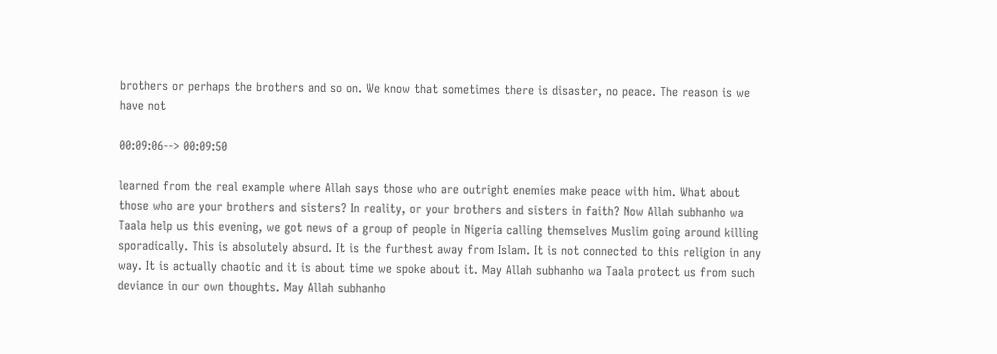brothers or perhaps the brothers and so on. We know that sometimes there is disaster, no peace. The reason is we have not

00:09:06--> 00:09:50

learned from the real example where Allah says those who are outright enemies make peace with him. What about those who are your brothers and sisters? In reality, or your brothers and sisters in faith? Now Allah subhanho wa Taala help us this evening, we got news of a group of people in Nigeria calling themselves Muslim going around killing sporadically. This is absolutely absurd. It is the furthest away from Islam. It is not connected to this religion in any way. It is actually chaotic and it is about time we spoke about it. May Allah subhanho wa Taala protect us from such deviance in our own thoughts. May Allah subhanho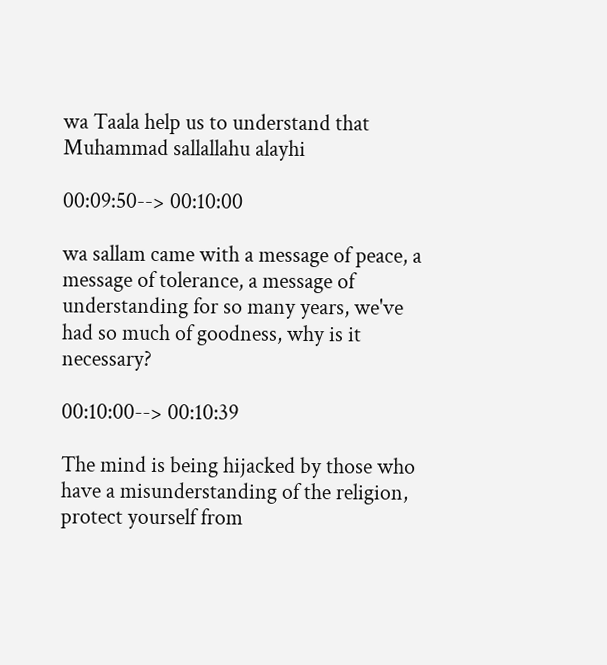wa Taala help us to understand that Muhammad sallallahu alayhi

00:09:50--> 00:10:00

wa sallam came with a message of peace, a message of tolerance, a message of understanding for so many years, we've had so much of goodness, why is it necessary?

00:10:00--> 00:10:39

The mind is being hijacked by those who have a misunderstanding of the religion, protect yourself from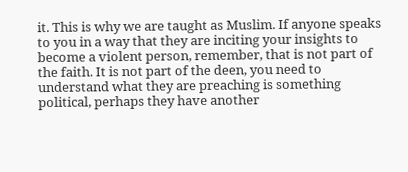it. This is why we are taught as Muslim. If anyone speaks to you in a way that they are inciting your insights to become a violent person, remember, that is not part of the faith. It is not part of the deen, you need to understand what they are preaching is something political, perhaps they have another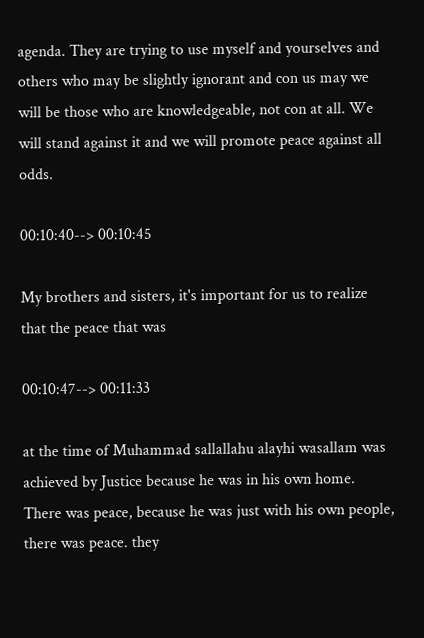agenda. They are trying to use myself and yourselves and others who may be slightly ignorant and con us may we will be those who are knowledgeable, not con at all. We will stand against it and we will promote peace against all odds.

00:10:40--> 00:10:45

My brothers and sisters, it's important for us to realize that the peace that was

00:10:47--> 00:11:33

at the time of Muhammad sallallahu alayhi wasallam was achieved by Justice because he was in his own home. There was peace, because he was just with his own people, there was peace. they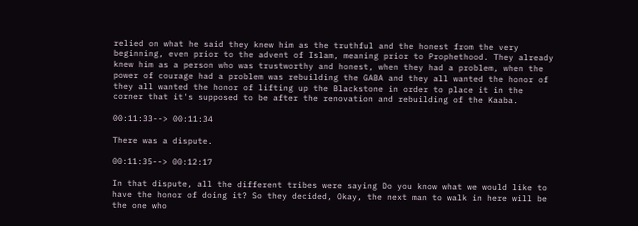relied on what he said they knew him as the truthful and the honest from the very beginning, even prior to the advent of Islam, meaning prior to Prophethood. They already knew him as a person who was trustworthy and honest, when they had a problem, when the power of courage had a problem was rebuilding the GABA and they all wanted the honor of they all wanted the honor of lifting up the Blackstone in order to place it in the corner that it's supposed to be after the renovation and rebuilding of the Kaaba.

00:11:33--> 00:11:34

There was a dispute.

00:11:35--> 00:12:17

In that dispute, all the different tribes were saying Do you know what we would like to have the honor of doing it? So they decided, Okay, the next man to walk in here will be the one who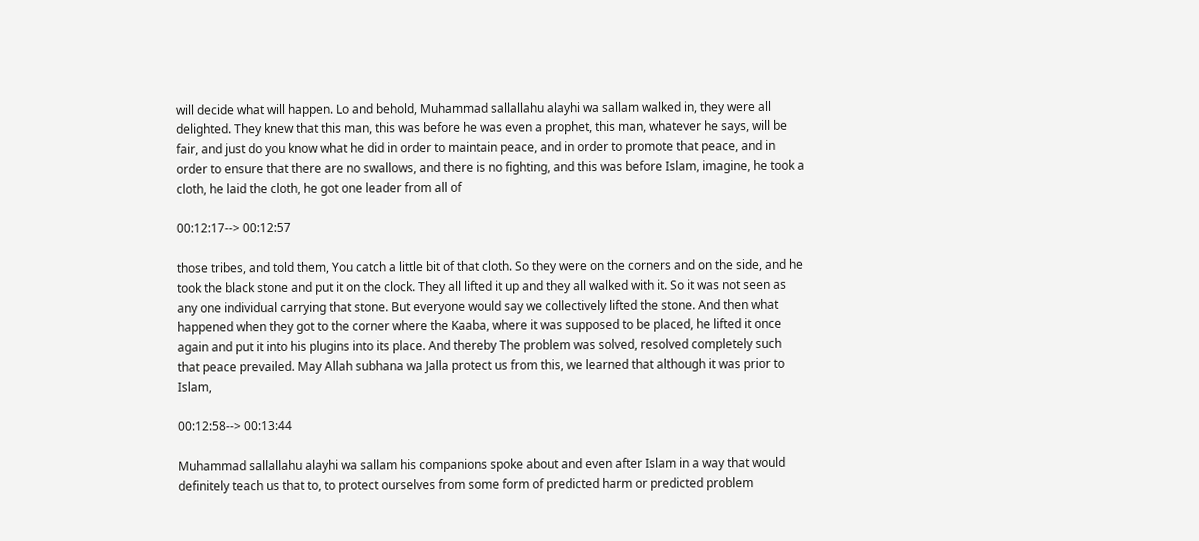will decide what will happen. Lo and behold, Muhammad sallallahu alayhi wa sallam walked in, they were all delighted. They knew that this man, this was before he was even a prophet, this man, whatever he says, will be fair, and just do you know what he did in order to maintain peace, and in order to promote that peace, and in order to ensure that there are no swallows, and there is no fighting, and this was before Islam, imagine, he took a cloth, he laid the cloth, he got one leader from all of

00:12:17--> 00:12:57

those tribes, and told them, You catch a little bit of that cloth. So they were on the corners and on the side, and he took the black stone and put it on the clock. They all lifted it up and they all walked with it. So it was not seen as any one individual carrying that stone. But everyone would say we collectively lifted the stone. And then what happened when they got to the corner where the Kaaba, where it was supposed to be placed, he lifted it once again and put it into his plugins into its place. And thereby The problem was solved, resolved completely such that peace prevailed. May Allah subhana wa Jalla protect us from this, we learned that although it was prior to Islam,

00:12:58--> 00:13:44

Muhammad sallallahu alayhi wa sallam his companions spoke about and even after Islam in a way that would definitely teach us that to, to protect ourselves from some form of predicted harm or predicted problem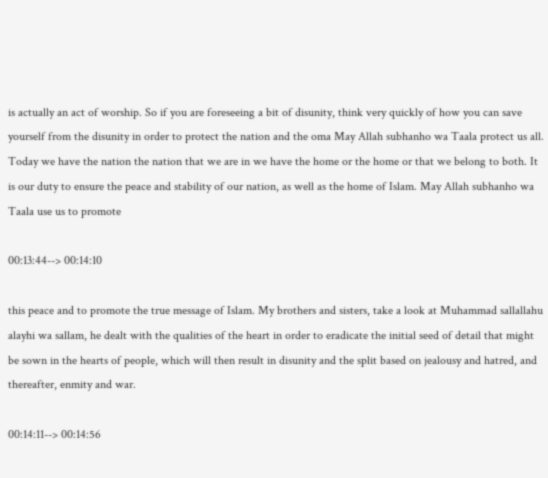is actually an act of worship. So if you are foreseeing a bit of disunity, think very quickly of how you can save yourself from the disunity in order to protect the nation and the oma May Allah subhanho wa Taala protect us all. Today we have the nation the nation that we are in we have the home or the home or that we belong to both. It is our duty to ensure the peace and stability of our nation, as well as the home of Islam. May Allah subhanho wa Taala use us to promote

00:13:44--> 00:14:10

this peace and to promote the true message of Islam. My brothers and sisters, take a look at Muhammad sallallahu alayhi wa sallam, he dealt with the qualities of the heart in order to eradicate the initial seed of detail that might be sown in the hearts of people, which will then result in disunity and the split based on jealousy and hatred, and thereafter, enmity and war.

00:14:11--> 00:14:56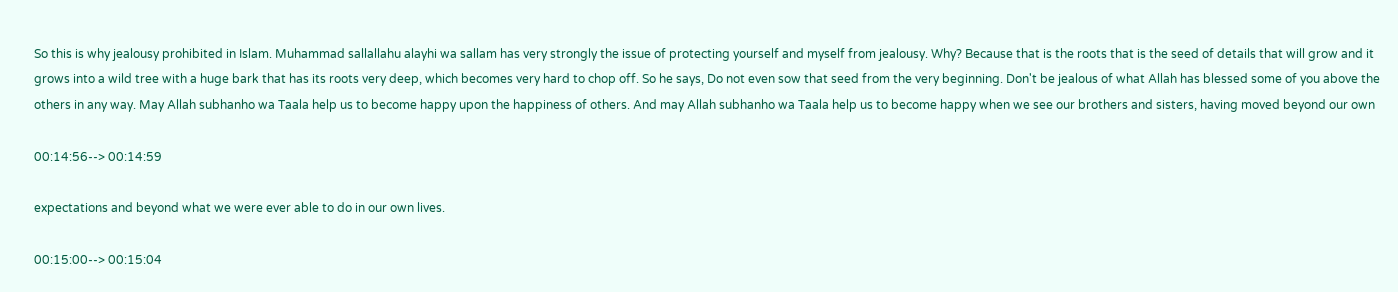So this is why jealousy prohibited in Islam. Muhammad sallallahu alayhi wa sallam has very strongly the issue of protecting yourself and myself from jealousy. Why? Because that is the roots that is the seed of details that will grow and it grows into a wild tree with a huge bark that has its roots very deep, which becomes very hard to chop off. So he says, Do not even sow that seed from the very beginning. Don't be jealous of what Allah has blessed some of you above the others in any way. May Allah subhanho wa Taala help us to become happy upon the happiness of others. And may Allah subhanho wa Taala help us to become happy when we see our brothers and sisters, having moved beyond our own

00:14:56--> 00:14:59

expectations and beyond what we were ever able to do in our own lives.

00:15:00--> 00:15:04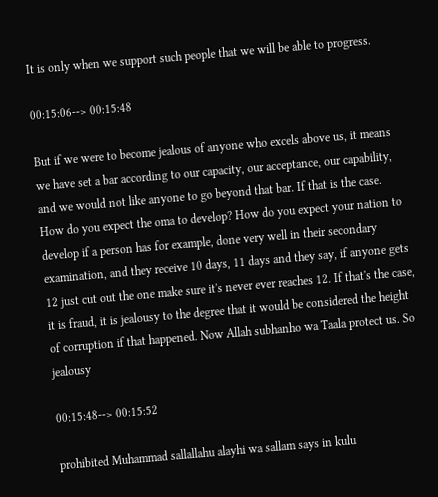It is only when we support such people that we will be able to progress.

00:15:06--> 00:15:48

But if we were to become jealous of anyone who excels above us, it means we have set a bar according to our capacity, our acceptance, our capability, and we would not like anyone to go beyond that bar. If that is the case. How do you expect the oma to develop? How do you expect your nation to develop if a person has for example, done very well in their secondary examination, and they receive 10 days, 11 days and they say, if anyone gets 12 just cut out the one make sure it's never ever reaches 12. If that's the case, it is fraud, it is jealousy to the degree that it would be considered the height of corruption if that happened. Now Allah subhanho wa Taala protect us. So jealousy

00:15:48--> 00:15:52

prohibited Muhammad sallallahu alayhi wa sallam says in kulu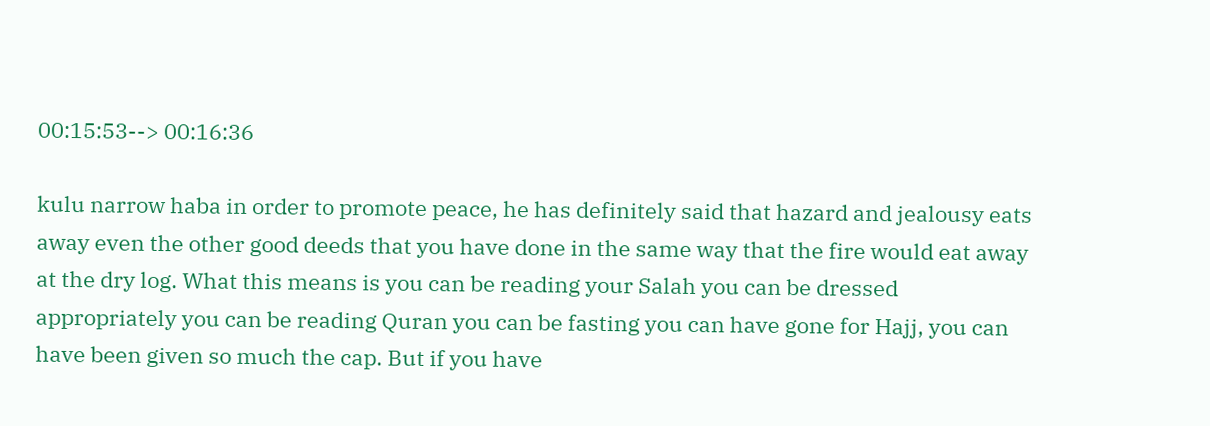00:15:53--> 00:16:36

kulu narrow haba in order to promote peace, he has definitely said that hazard and jealousy eats away even the other good deeds that you have done in the same way that the fire would eat away at the dry log. What this means is you can be reading your Salah you can be dressed appropriately you can be reading Quran you can be fasting you can have gone for Hajj, you can have been given so much the cap. But if you have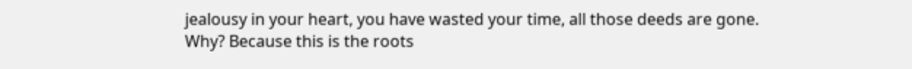jealousy in your heart, you have wasted your time, all those deeds are gone. Why? Because this is the roots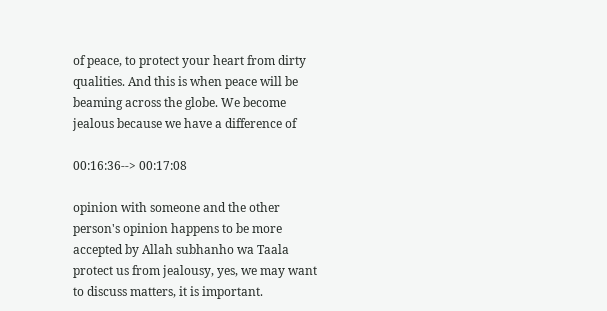of peace, to protect your heart from dirty qualities. And this is when peace will be beaming across the globe. We become jealous because we have a difference of

00:16:36--> 00:17:08

opinion with someone and the other person's opinion happens to be more accepted by Allah subhanho wa Taala protect us from jealousy, yes, we may want to discuss matters, it is important.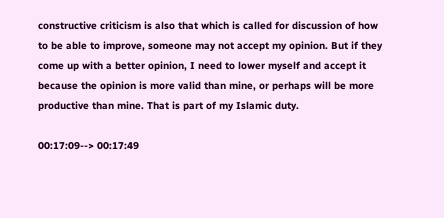constructive criticism is also that which is called for discussion of how to be able to improve, someone may not accept my opinion. But if they come up with a better opinion, I need to lower myself and accept it because the opinion is more valid than mine, or perhaps will be more productive than mine. That is part of my Islamic duty.

00:17:09--> 00:17:49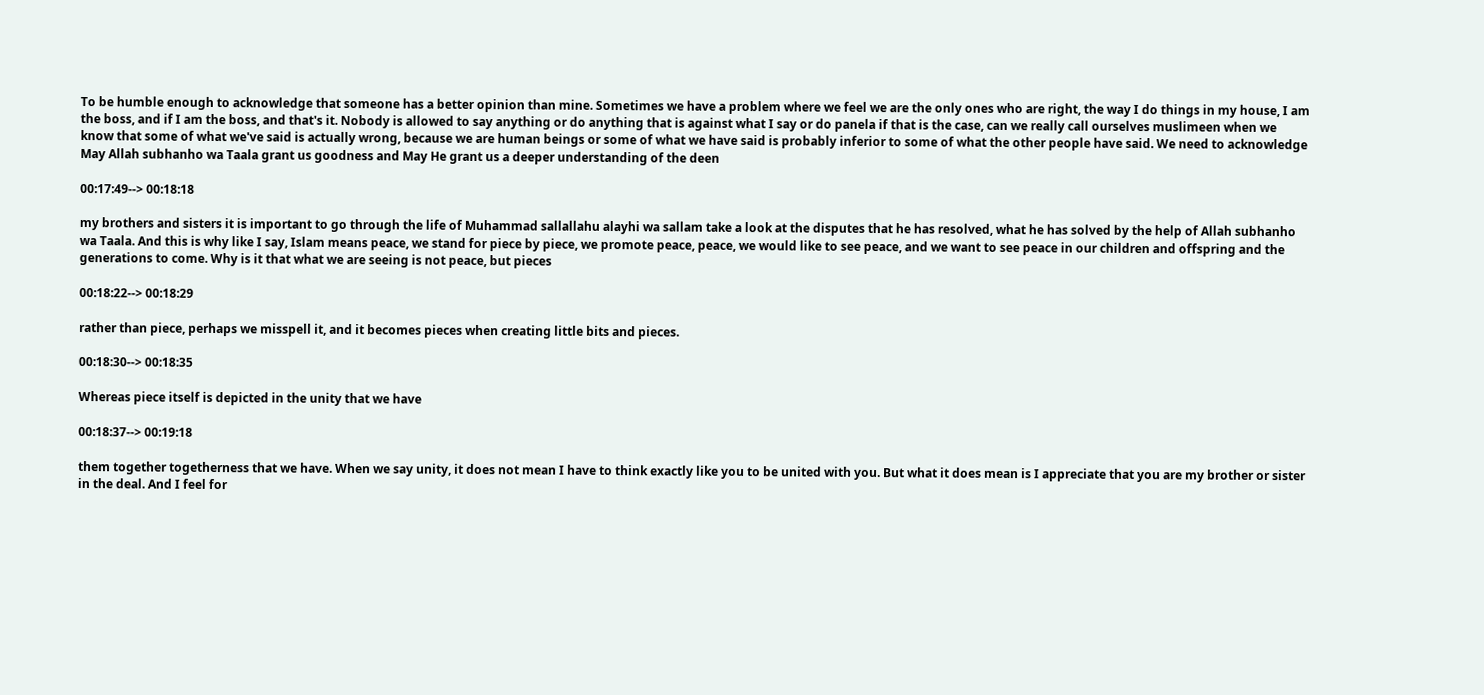To be humble enough to acknowledge that someone has a better opinion than mine. Sometimes we have a problem where we feel we are the only ones who are right, the way I do things in my house, I am the boss, and if I am the boss, and that's it. Nobody is allowed to say anything or do anything that is against what I say or do panela if that is the case, can we really call ourselves muslimeen when we know that some of what we've said is actually wrong, because we are human beings or some of what we have said is probably inferior to some of what the other people have said. We need to acknowledge May Allah subhanho wa Taala grant us goodness and May He grant us a deeper understanding of the deen

00:17:49--> 00:18:18

my brothers and sisters it is important to go through the life of Muhammad sallallahu alayhi wa sallam take a look at the disputes that he has resolved, what he has solved by the help of Allah subhanho wa Taala. And this is why like I say, Islam means peace, we stand for piece by piece, we promote peace, peace, we would like to see peace, and we want to see peace in our children and offspring and the generations to come. Why is it that what we are seeing is not peace, but pieces

00:18:22--> 00:18:29

rather than piece, perhaps we misspell it, and it becomes pieces when creating little bits and pieces.

00:18:30--> 00:18:35

Whereas piece itself is depicted in the unity that we have

00:18:37--> 00:19:18

them together togetherness that we have. When we say unity, it does not mean I have to think exactly like you to be united with you. But what it does mean is I appreciate that you are my brother or sister in the deal. And I feel for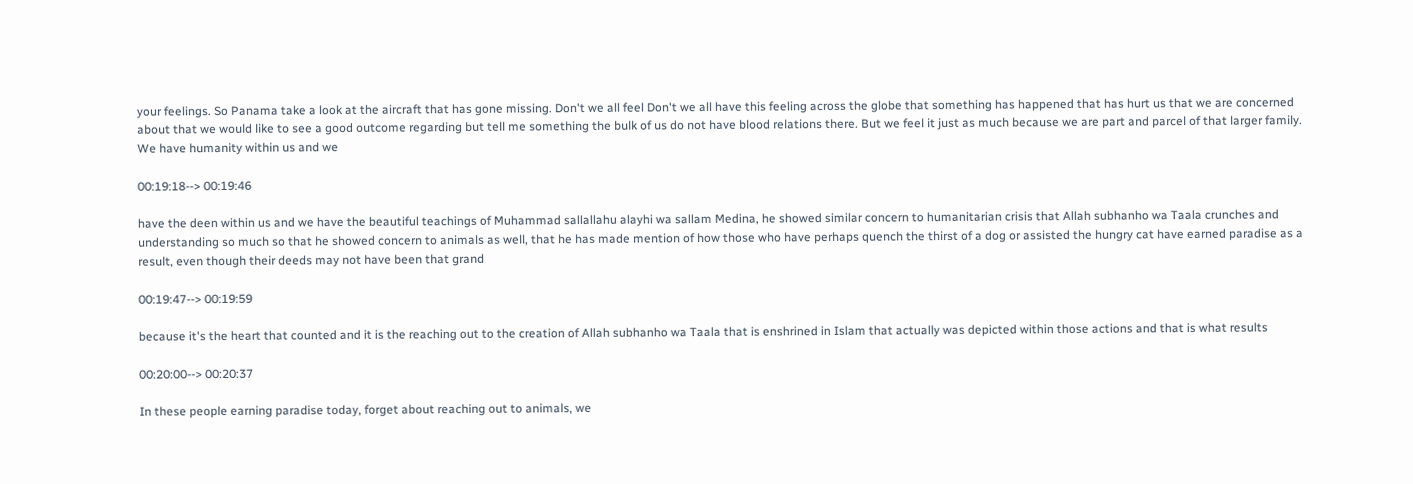your feelings. So Panama take a look at the aircraft that has gone missing. Don't we all feel Don't we all have this feeling across the globe that something has happened that has hurt us that we are concerned about that we would like to see a good outcome regarding but tell me something the bulk of us do not have blood relations there. But we feel it just as much because we are part and parcel of that larger family. We have humanity within us and we

00:19:18--> 00:19:46

have the deen within us and we have the beautiful teachings of Muhammad sallallahu alayhi wa sallam Medina, he showed similar concern to humanitarian crisis that Allah subhanho wa Taala crunches and understanding so much so that he showed concern to animals as well, that he has made mention of how those who have perhaps quench the thirst of a dog or assisted the hungry cat have earned paradise as a result, even though their deeds may not have been that grand

00:19:47--> 00:19:59

because it's the heart that counted and it is the reaching out to the creation of Allah subhanho wa Taala that is enshrined in Islam that actually was depicted within those actions and that is what results

00:20:00--> 00:20:37

In these people earning paradise today, forget about reaching out to animals, we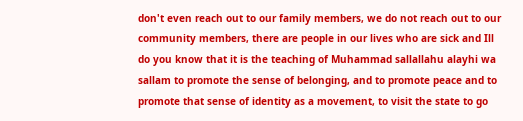don't even reach out to our family members, we do not reach out to our community members, there are people in our lives who are sick and Ill do you know that it is the teaching of Muhammad sallallahu alayhi wa sallam to promote the sense of belonging, and to promote peace and to promote that sense of identity as a movement, to visit the state to go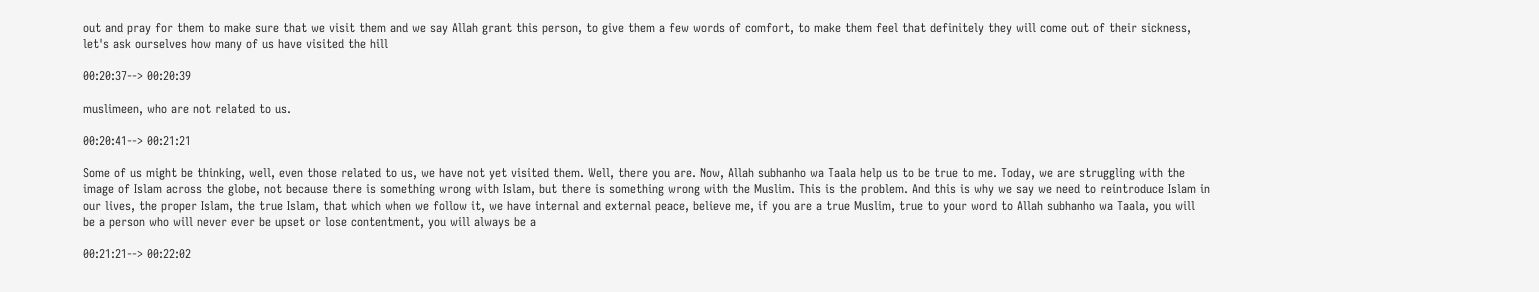out and pray for them to make sure that we visit them and we say Allah grant this person, to give them a few words of comfort, to make them feel that definitely they will come out of their sickness, let's ask ourselves how many of us have visited the hill

00:20:37--> 00:20:39

muslimeen, who are not related to us.

00:20:41--> 00:21:21

Some of us might be thinking, well, even those related to us, we have not yet visited them. Well, there you are. Now, Allah subhanho wa Taala help us to be true to me. Today, we are struggling with the image of Islam across the globe, not because there is something wrong with Islam, but there is something wrong with the Muslim. This is the problem. And this is why we say we need to reintroduce Islam in our lives, the proper Islam, the true Islam, that which when we follow it, we have internal and external peace, believe me, if you are a true Muslim, true to your word to Allah subhanho wa Taala, you will be a person who will never ever be upset or lose contentment, you will always be a

00:21:21--> 00:22:02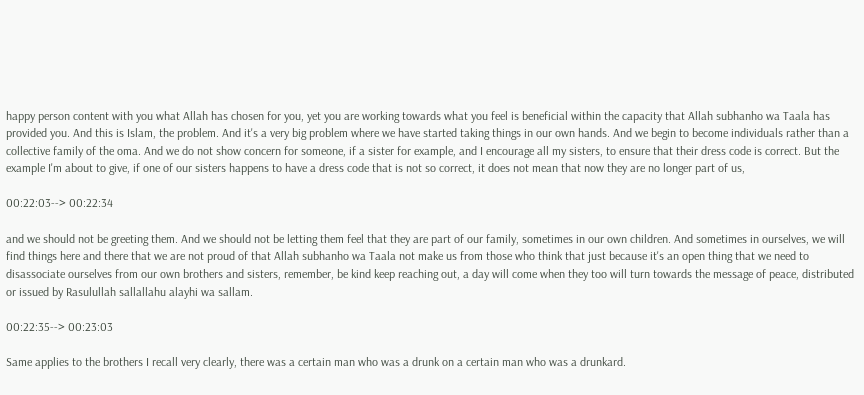happy person content with you what Allah has chosen for you, yet you are working towards what you feel is beneficial within the capacity that Allah subhanho wa Taala has provided you. And this is Islam, the problem. And it's a very big problem where we have started taking things in our own hands. And we begin to become individuals rather than a collective family of the oma. And we do not show concern for someone, if a sister for example, and I encourage all my sisters, to ensure that their dress code is correct. But the example I'm about to give, if one of our sisters happens to have a dress code that is not so correct, it does not mean that now they are no longer part of us,

00:22:03--> 00:22:34

and we should not be greeting them. And we should not be letting them feel that they are part of our family, sometimes in our own children. And sometimes in ourselves, we will find things here and there that we are not proud of that Allah subhanho wa Taala not make us from those who think that just because it's an open thing that we need to disassociate ourselves from our own brothers and sisters, remember, be kind keep reaching out, a day will come when they too will turn towards the message of peace, distributed or issued by Rasulullah sallallahu alayhi wa sallam.

00:22:35--> 00:23:03

Same applies to the brothers I recall very clearly, there was a certain man who was a drunk on a certain man who was a drunkard.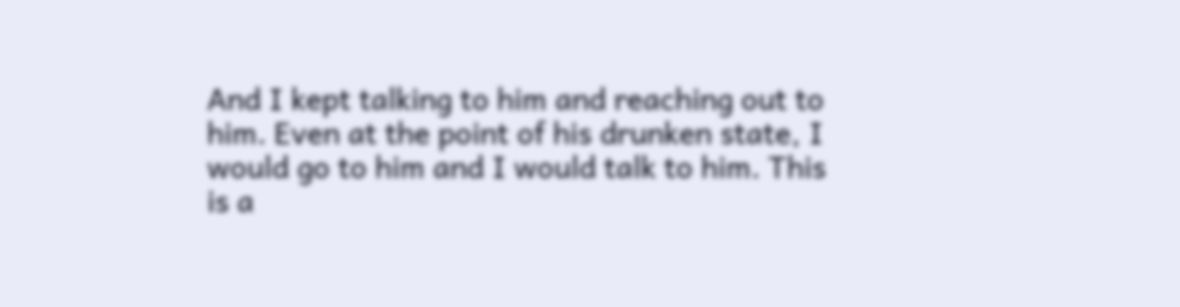And I kept talking to him and reaching out to him. Even at the point of his drunken state, I would go to him and I would talk to him. This is a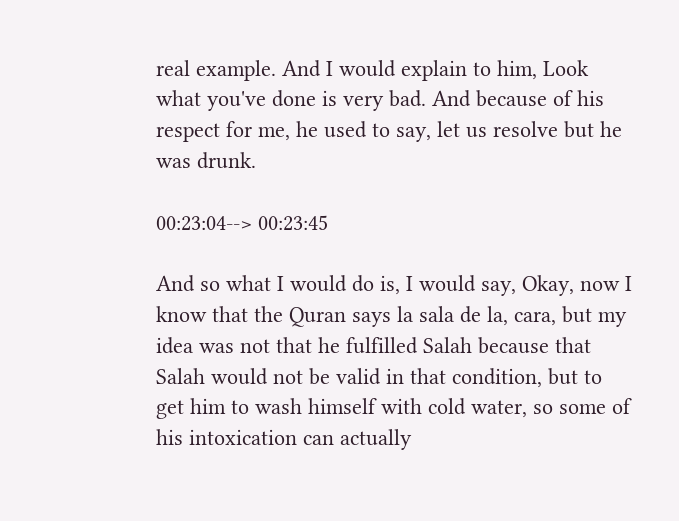real example. And I would explain to him, Look what you've done is very bad. And because of his respect for me, he used to say, let us resolve but he was drunk.

00:23:04--> 00:23:45

And so what I would do is, I would say, Okay, now I know that the Quran says la sala de la, cara, but my idea was not that he fulfilled Salah because that Salah would not be valid in that condition, but to get him to wash himself with cold water, so some of his intoxication can actually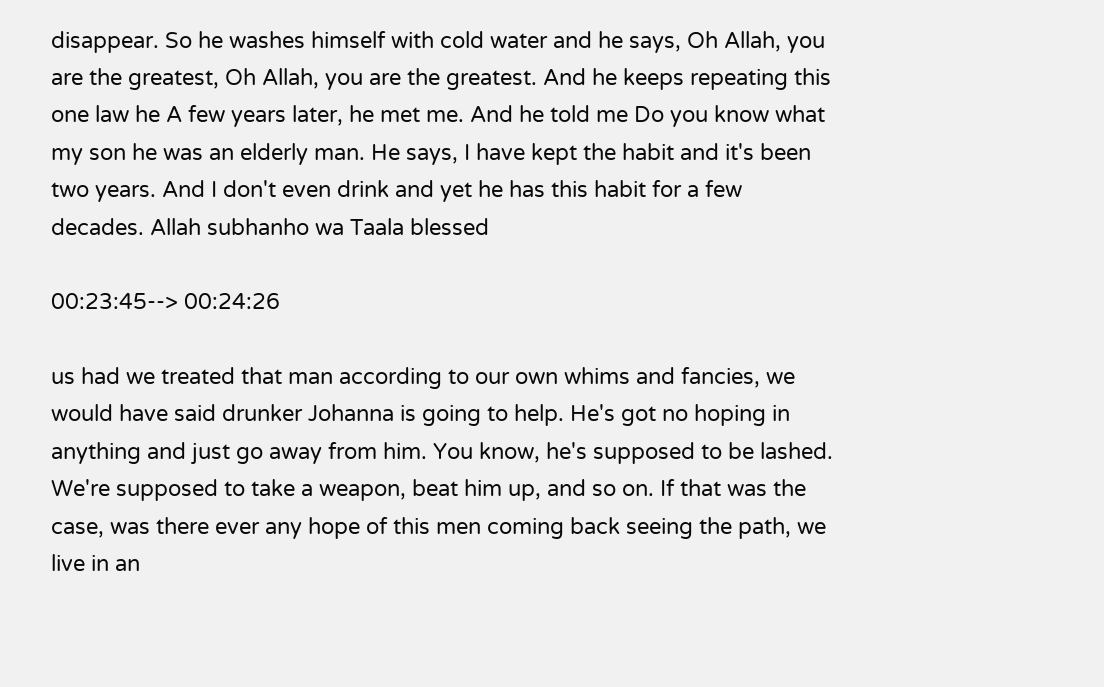disappear. So he washes himself with cold water and he says, Oh Allah, you are the greatest, Oh Allah, you are the greatest. And he keeps repeating this one law he A few years later, he met me. And he told me Do you know what my son he was an elderly man. He says, I have kept the habit and it's been two years. And I don't even drink and yet he has this habit for a few decades. Allah subhanho wa Taala blessed

00:23:45--> 00:24:26

us had we treated that man according to our own whims and fancies, we would have said drunker Johanna is going to help. He's got no hoping in anything and just go away from him. You know, he's supposed to be lashed. We're supposed to take a weapon, beat him up, and so on. If that was the case, was there ever any hope of this men coming back seeing the path, we live in an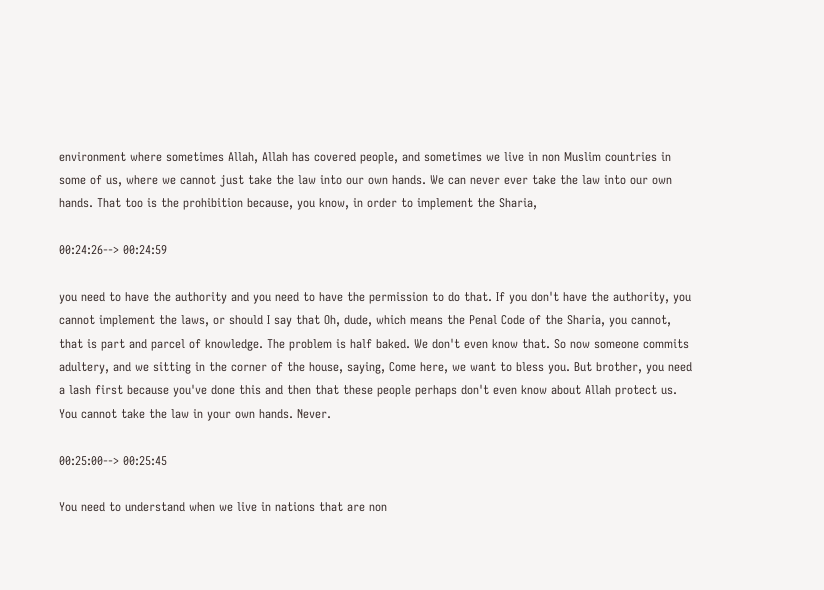environment where sometimes Allah, Allah has covered people, and sometimes we live in non Muslim countries in some of us, where we cannot just take the law into our own hands. We can never ever take the law into our own hands. That too is the prohibition because, you know, in order to implement the Sharia,

00:24:26--> 00:24:59

you need to have the authority and you need to have the permission to do that. If you don't have the authority, you cannot implement the laws, or should I say that Oh, dude, which means the Penal Code of the Sharia, you cannot, that is part and parcel of knowledge. The problem is half baked. We don't even know that. So now someone commits adultery, and we sitting in the corner of the house, saying, Come here, we want to bless you. But brother, you need a lash first because you've done this and then that these people perhaps don't even know about Allah protect us. You cannot take the law in your own hands. Never.

00:25:00--> 00:25:45

You need to understand when we live in nations that are non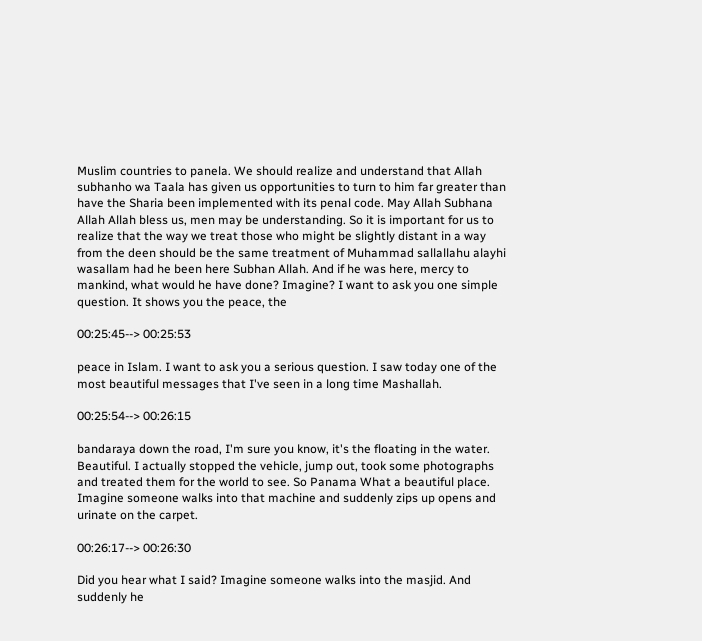Muslim countries to panela. We should realize and understand that Allah subhanho wa Taala has given us opportunities to turn to him far greater than have the Sharia been implemented with its penal code. May Allah Subhana Allah Allah bless us, men may be understanding. So it is important for us to realize that the way we treat those who might be slightly distant in a way from the deen should be the same treatment of Muhammad sallallahu alayhi wasallam had he been here Subhan Allah. And if he was here, mercy to mankind, what would he have done? Imagine? I want to ask you one simple question. It shows you the peace, the

00:25:45--> 00:25:53

peace in Islam. I want to ask you a serious question. I saw today one of the most beautiful messages that I've seen in a long time Mashallah.

00:25:54--> 00:26:15

bandaraya down the road, I'm sure you know, it's the floating in the water. Beautiful. I actually stopped the vehicle, jump out, took some photographs and treated them for the world to see. So Panama What a beautiful place. Imagine someone walks into that machine and suddenly zips up opens and urinate on the carpet.

00:26:17--> 00:26:30

Did you hear what I said? Imagine someone walks into the masjid. And suddenly he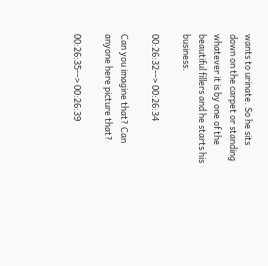wants to urinate. So he sits down on the carpet or standing whatever it is by one of the beautiful fillers and he starts his business.

00:26:32--> 00:26:34

Can you imagine that? Can anyone here picture that?

00:26:35--> 00:26:39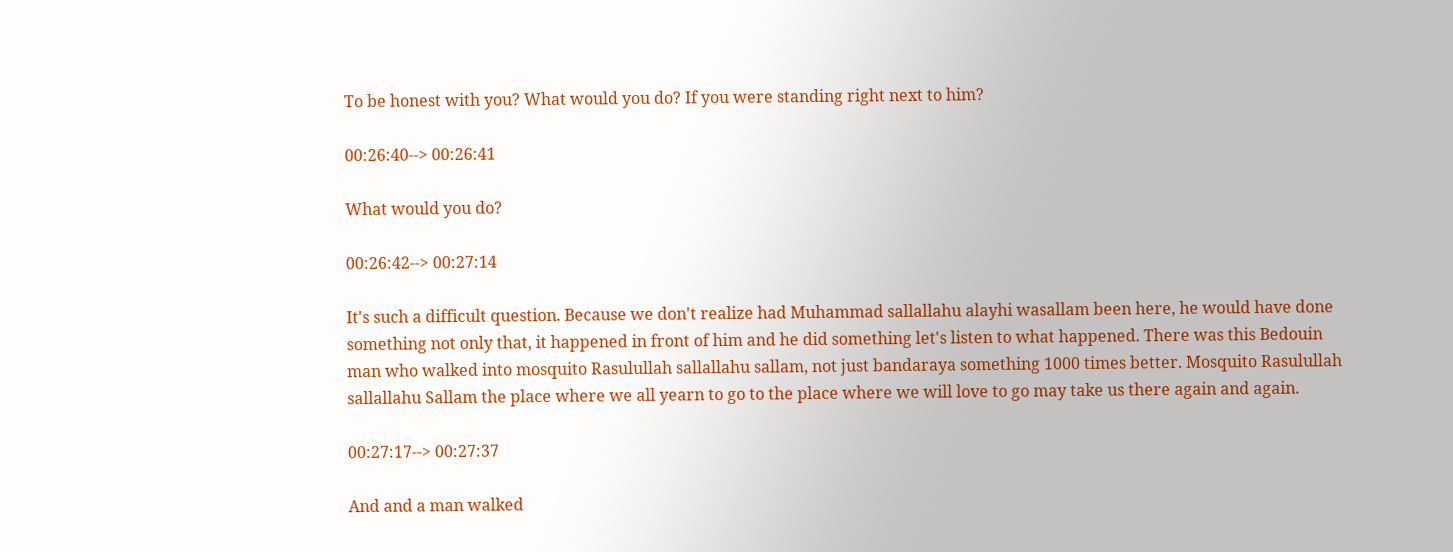To be honest with you? What would you do? If you were standing right next to him?

00:26:40--> 00:26:41

What would you do?

00:26:42--> 00:27:14

It's such a difficult question. Because we don't realize had Muhammad sallallahu alayhi wasallam been here, he would have done something not only that, it happened in front of him and he did something let's listen to what happened. There was this Bedouin man who walked into mosquito Rasulullah sallallahu sallam, not just bandaraya something 1000 times better. Mosquito Rasulullah sallallahu Sallam the place where we all yearn to go to the place where we will love to go may take us there again and again.

00:27:17--> 00:27:37

And and a man walked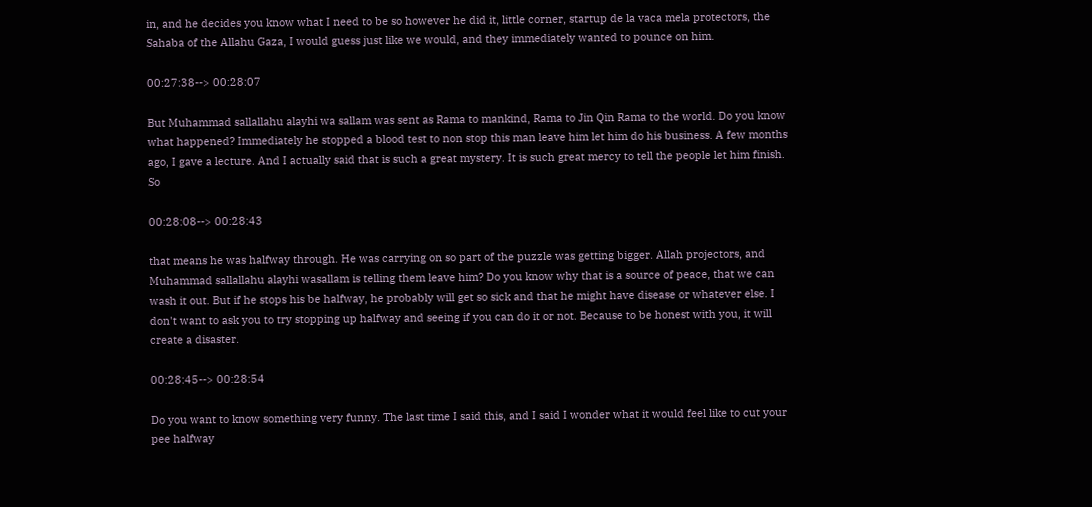in, and he decides you know what I need to be so however he did it, little corner, startup de la vaca mela protectors, the Sahaba of the Allahu Gaza, I would guess just like we would, and they immediately wanted to pounce on him.

00:27:38--> 00:28:07

But Muhammad sallallahu alayhi wa sallam was sent as Rama to mankind, Rama to Jin Qin Rama to the world. Do you know what happened? Immediately he stopped a blood test to non stop this man leave him let him do his business. A few months ago, I gave a lecture. And I actually said that is such a great mystery. It is such great mercy to tell the people let him finish. So

00:28:08--> 00:28:43

that means he was halfway through. He was carrying on so part of the puzzle was getting bigger. Allah projectors, and Muhammad sallallahu alayhi wasallam is telling them leave him? Do you know why that is a source of peace, that we can wash it out. But if he stops his be halfway, he probably will get so sick and that he might have disease or whatever else. I don't want to ask you to try stopping up halfway and seeing if you can do it or not. Because to be honest with you, it will create a disaster.

00:28:45--> 00:28:54

Do you want to know something very funny. The last time I said this, and I said I wonder what it would feel like to cut your pee halfway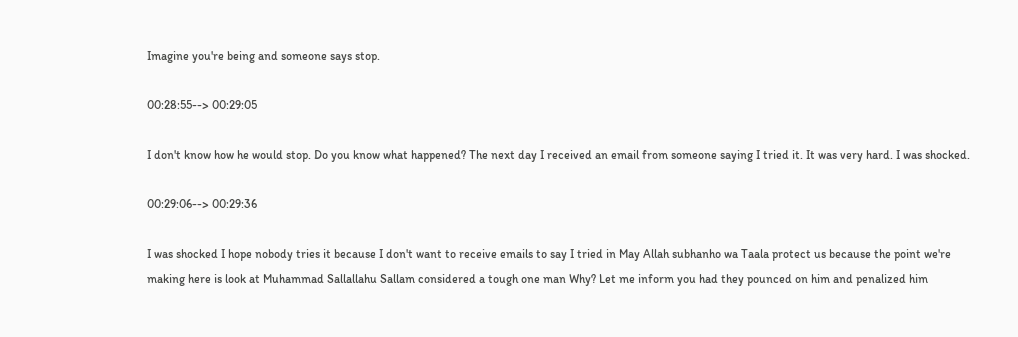Imagine you're being and someone says stop.

00:28:55--> 00:29:05

I don't know how he would stop. Do you know what happened? The next day I received an email from someone saying I tried it. It was very hard. I was shocked.

00:29:06--> 00:29:36

I was shocked I hope nobody tries it because I don't want to receive emails to say I tried in May Allah subhanho wa Taala protect us because the point we're making here is look at Muhammad Sallallahu Sallam considered a tough one man Why? Let me inform you had they pounced on him and penalized him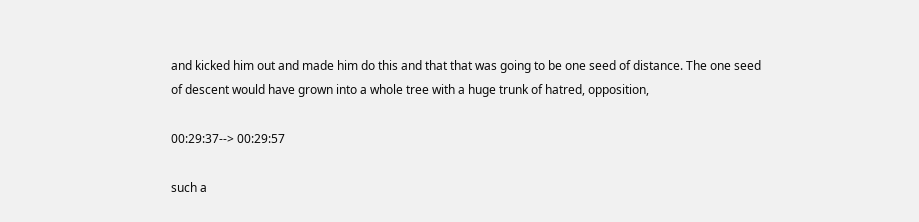and kicked him out and made him do this and that that was going to be one seed of distance. The one seed of descent would have grown into a whole tree with a huge trunk of hatred, opposition,

00:29:37--> 00:29:57

such a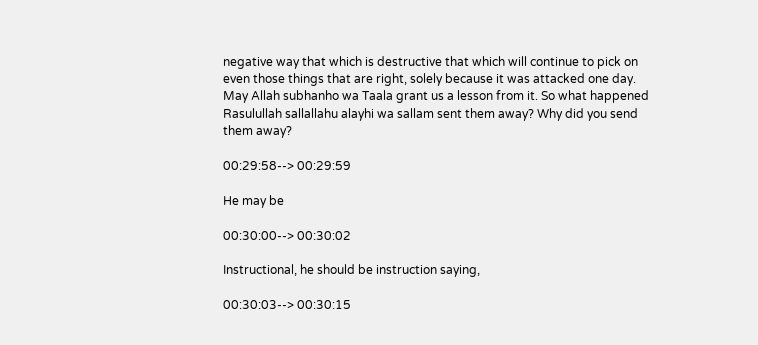negative way that which is destructive that which will continue to pick on even those things that are right, solely because it was attacked one day. May Allah subhanho wa Taala grant us a lesson from it. So what happened Rasulullah sallallahu alayhi wa sallam sent them away? Why did you send them away?

00:29:58--> 00:29:59

He may be

00:30:00--> 00:30:02

Instructional, he should be instruction saying,

00:30:03--> 00:30:15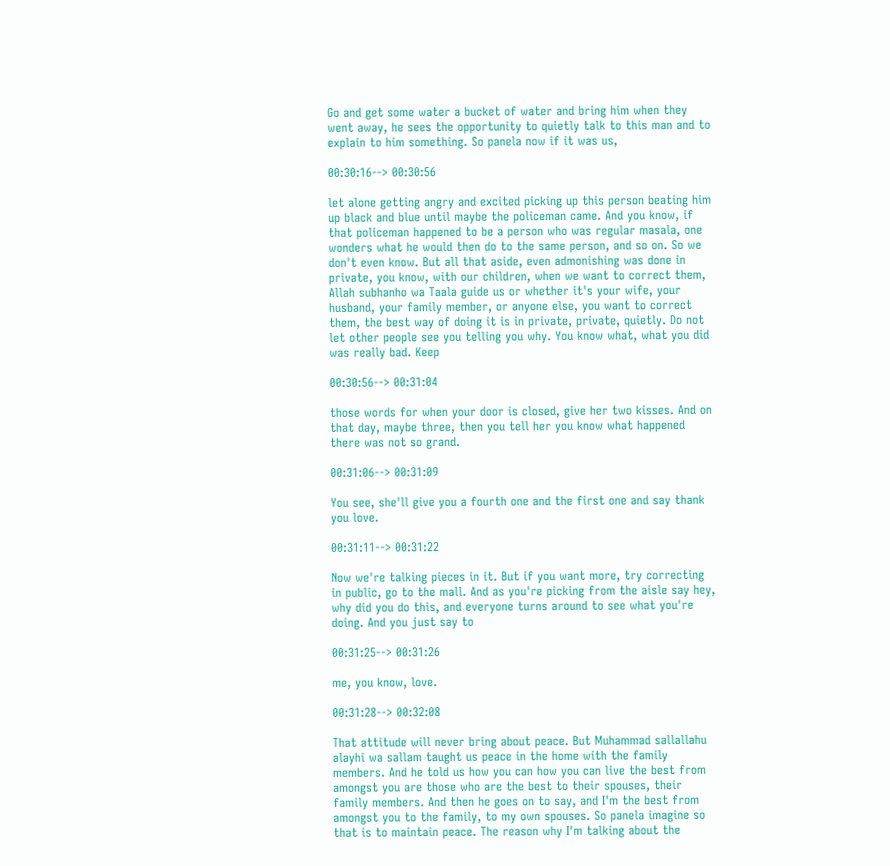Go and get some water a bucket of water and bring him when they went away, he sees the opportunity to quietly talk to this man and to explain to him something. So panela now if it was us,

00:30:16--> 00:30:56

let alone getting angry and excited picking up this person beating him up black and blue until maybe the policeman came. And you know, if that policeman happened to be a person who was regular masala, one wonders what he would then do to the same person, and so on. So we don't even know. But all that aside, even admonishing was done in private, you know, with our children, when we want to correct them, Allah subhanho wa Taala guide us or whether it's your wife, your husband, your family member, or anyone else, you want to correct them, the best way of doing it is in private, private, quietly. Do not let other people see you telling you why. You know what, what you did was really bad. Keep

00:30:56--> 00:31:04

those words for when your door is closed, give her two kisses. And on that day, maybe three, then you tell her you know what happened there was not so grand.

00:31:06--> 00:31:09

You see, she'll give you a fourth one and the first one and say thank you love.

00:31:11--> 00:31:22

Now we're talking pieces in it. But if you want more, try correcting in public, go to the mall. And as you're picking from the aisle say hey, why did you do this, and everyone turns around to see what you're doing. And you just say to

00:31:25--> 00:31:26

me, you know, love.

00:31:28--> 00:32:08

That attitude will never bring about peace. But Muhammad sallallahu alayhi wa sallam taught us peace in the home with the family members. And he told us how you can how you can live the best from amongst you are those who are the best to their spouses, their family members. And then he goes on to say, and I'm the best from amongst you to the family, to my own spouses. So panela imagine so that is to maintain peace. The reason why I'm talking about the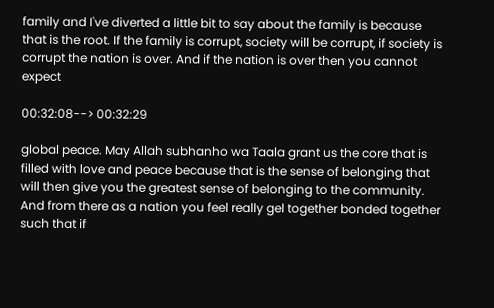family and I've diverted a little bit to say about the family is because that is the root. If the family is corrupt, society will be corrupt, if society is corrupt the nation is over. And if the nation is over then you cannot expect

00:32:08--> 00:32:29

global peace. May Allah subhanho wa Taala grant us the core that is filled with love and peace because that is the sense of belonging that will then give you the greatest sense of belonging to the community. And from there as a nation you feel really gel together bonded together such that if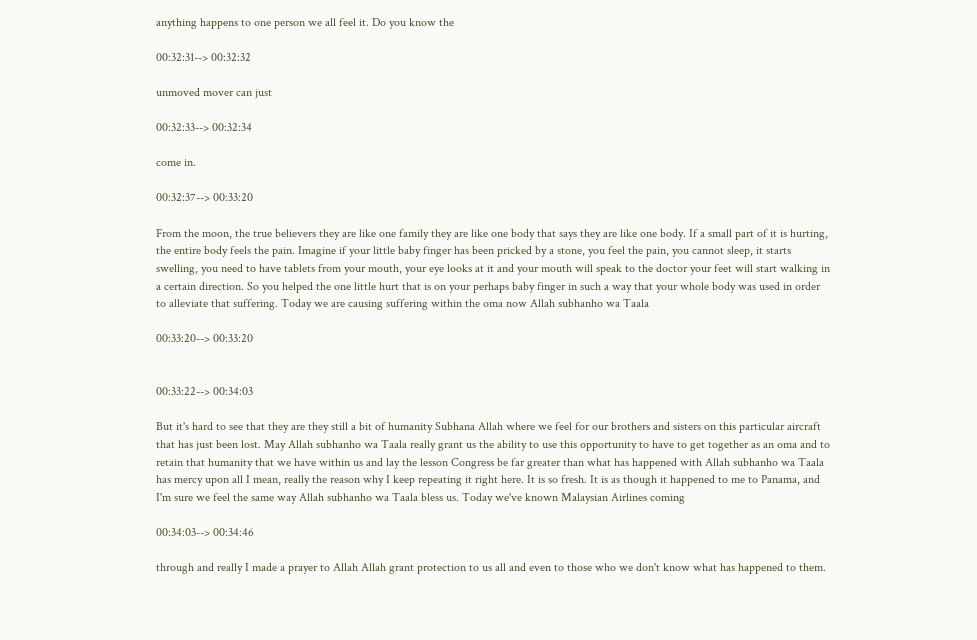anything happens to one person we all feel it. Do you know the

00:32:31--> 00:32:32

unmoved mover can just

00:32:33--> 00:32:34

come in.

00:32:37--> 00:33:20

From the moon, the true believers they are like one family they are like one body that says they are like one body. If a small part of it is hurting, the entire body feels the pain. Imagine if your little baby finger has been pricked by a stone, you feel the pain, you cannot sleep, it starts swelling, you need to have tablets from your mouth, your eye looks at it and your mouth will speak to the doctor your feet will start walking in a certain direction. So you helped the one little hurt that is on your perhaps baby finger in such a way that your whole body was used in order to alleviate that suffering. Today we are causing suffering within the oma now Allah subhanho wa Taala

00:33:20--> 00:33:20


00:33:22--> 00:34:03

But it's hard to see that they are they still a bit of humanity Subhana Allah where we feel for our brothers and sisters on this particular aircraft that has just been lost. May Allah subhanho wa Taala really grant us the ability to use this opportunity to have to get together as an oma and to retain that humanity that we have within us and lay the lesson Congress be far greater than what has happened with Allah subhanho wa Taala has mercy upon all I mean, really the reason why I keep repeating it right here. It is so fresh. It is as though it happened to me to Panama, and I'm sure we feel the same way Allah subhanho wa Taala bless us. Today we've known Malaysian Airlines coming

00:34:03--> 00:34:46

through and really I made a prayer to Allah Allah grant protection to us all and even to those who we don't know what has happened to them.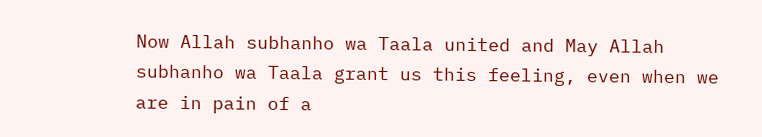Now Allah subhanho wa Taala united and May Allah subhanho wa Taala grant us this feeling, even when we are in pain of a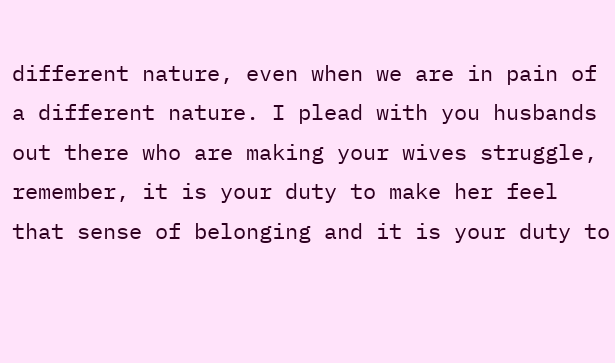different nature, even when we are in pain of a different nature. I plead with you husbands out there who are making your wives struggle, remember, it is your duty to make her feel that sense of belonging and it is your duty to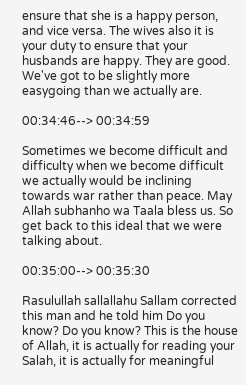ensure that she is a happy person, and vice versa. The wives also it is your duty to ensure that your husbands are happy. They are good. We've got to be slightly more easygoing than we actually are.

00:34:46--> 00:34:59

Sometimes we become difficult and difficulty when we become difficult we actually would be inclining towards war rather than peace. May Allah subhanho wa Taala bless us. So get back to this ideal that we were talking about.

00:35:00--> 00:35:30

Rasulullah sallallahu Sallam corrected this man and he told him Do you know? Do you know? This is the house of Allah, it is actually for reading your Salah, it is actually for meaningful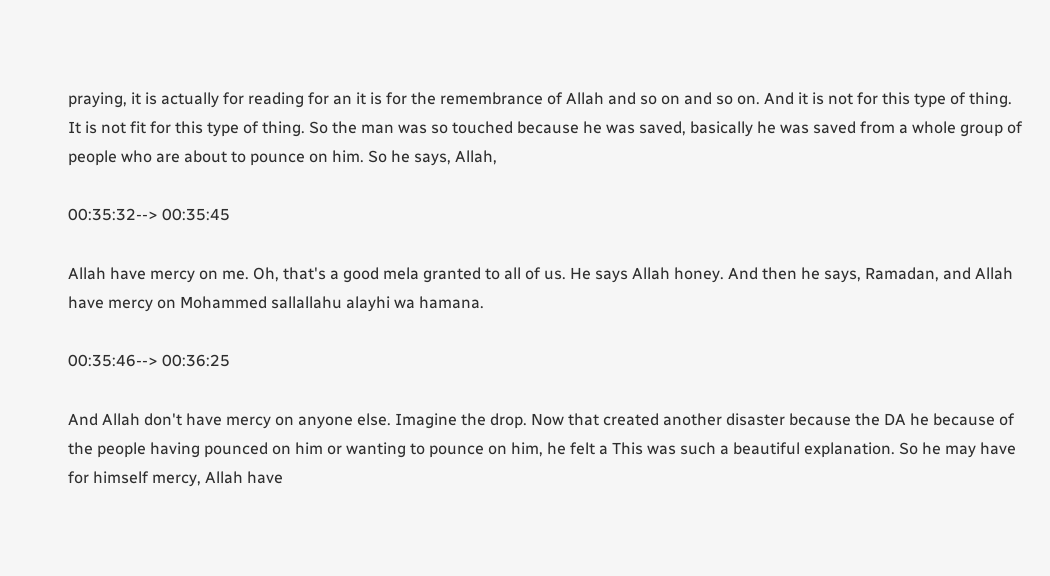praying, it is actually for reading for an it is for the remembrance of Allah and so on and so on. And it is not for this type of thing. It is not fit for this type of thing. So the man was so touched because he was saved, basically he was saved from a whole group of people who are about to pounce on him. So he says, Allah,

00:35:32--> 00:35:45

Allah have mercy on me. Oh, that's a good mela granted to all of us. He says Allah honey. And then he says, Ramadan, and Allah have mercy on Mohammed sallallahu alayhi wa hamana.

00:35:46--> 00:36:25

And Allah don't have mercy on anyone else. Imagine the drop. Now that created another disaster because the DA he because of the people having pounced on him or wanting to pounce on him, he felt a This was such a beautiful explanation. So he may have for himself mercy, Allah have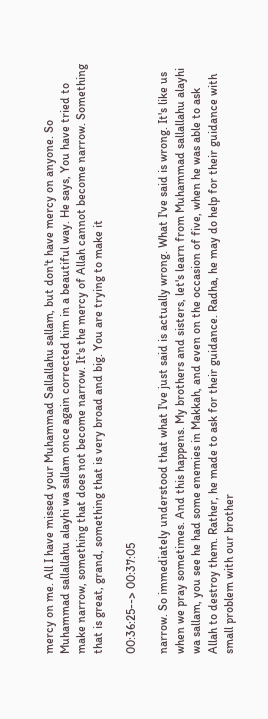mercy on me. All I have missed your Muhammad Sallallahu sallam, but don't have mercy on anyone. So Muhammad sallallahu alayhi wa sallam once again corrected him in a beautiful way. He says, You have tried to make narrow, something that does not become narrow. It's the mercy of Allah cannot become narrow. Something that is great, grand, something that is very broad and big. You are trying to make it

00:36:25--> 00:37:05

narrow. So immediately understood that what I've just said is actually wrong. What I've said is wrong. It's like us when we pray sometimes. And this happens. My brothers and sisters, let's learn from Muhammad sallallahu alayhi wa sallam, you see he had some enemies in Makkah, and even on the occasion of five, when he was able to ask Allah to destroy them. Rather, he made to ask for their guidance. Radha, he may do help for their guidance with small problem with our brother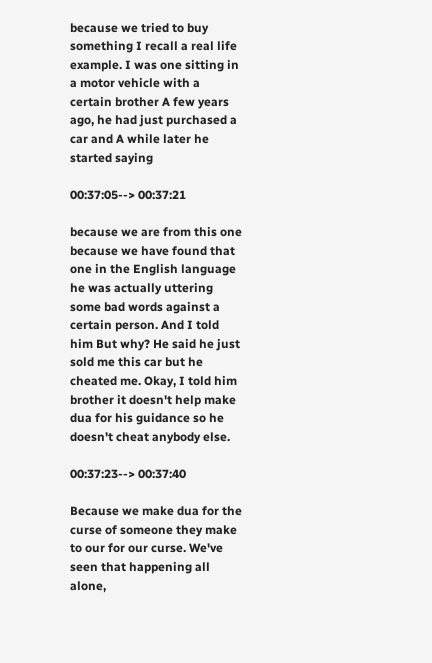because we tried to buy something I recall a real life example. I was one sitting in a motor vehicle with a certain brother A few years ago, he had just purchased a car and A while later he started saying

00:37:05--> 00:37:21

because we are from this one because we have found that one in the English language he was actually uttering some bad words against a certain person. And I told him But why? He said he just sold me this car but he cheated me. Okay, I told him brother it doesn't help make dua for his guidance so he doesn't cheat anybody else.

00:37:23--> 00:37:40

Because we make dua for the curse of someone they make to our for our curse. We've seen that happening all alone,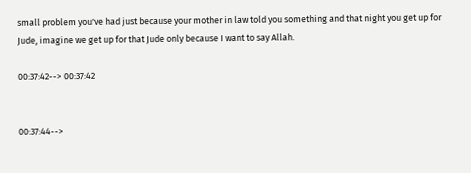small problem you've had just because your mother in law told you something and that night you get up for Jude, imagine we get up for that Jude only because I want to say Allah.

00:37:42--> 00:37:42


00:37:44-->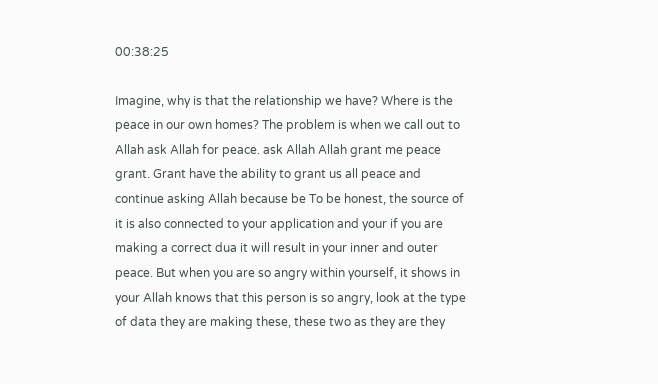00:38:25

Imagine, why is that the relationship we have? Where is the peace in our own homes? The problem is when we call out to Allah ask Allah for peace. ask Allah Allah grant me peace grant. Grant have the ability to grant us all peace and continue asking Allah because be To be honest, the source of it is also connected to your application and your if you are making a correct dua it will result in your inner and outer peace. But when you are so angry within yourself, it shows in your Allah knows that this person is so angry, look at the type of data they are making these, these two as they are they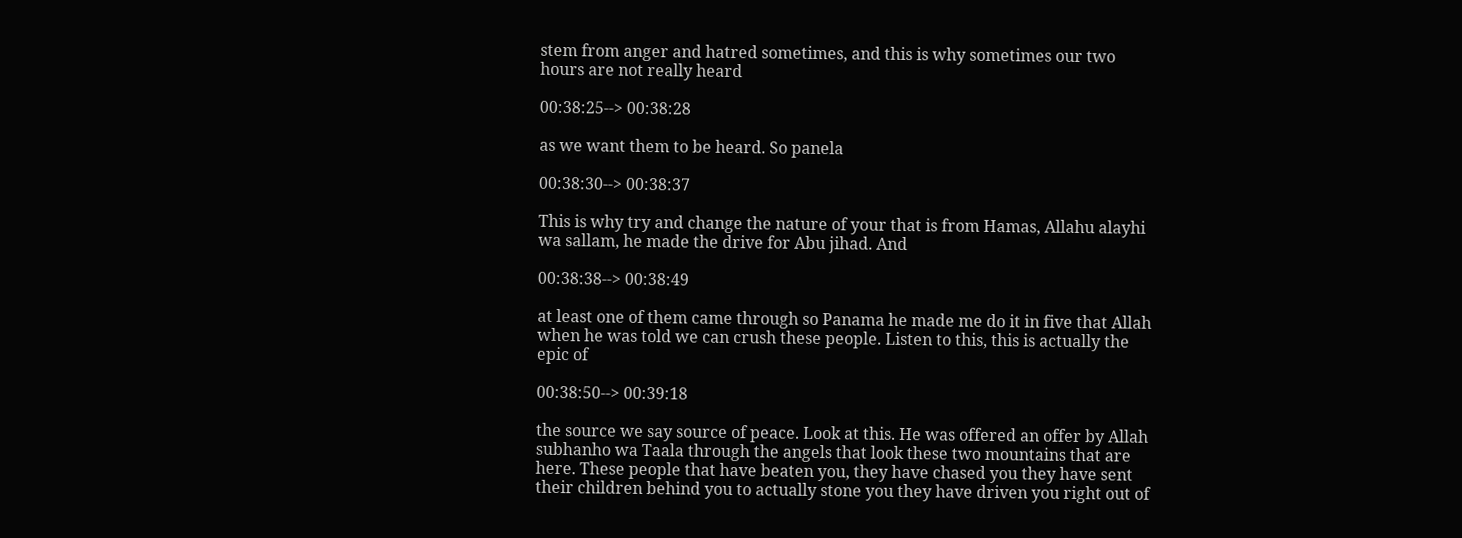stem from anger and hatred sometimes, and this is why sometimes our two hours are not really heard

00:38:25--> 00:38:28

as we want them to be heard. So panela

00:38:30--> 00:38:37

This is why try and change the nature of your that is from Hamas, Allahu alayhi wa sallam, he made the drive for Abu jihad. And

00:38:38--> 00:38:49

at least one of them came through so Panama he made me do it in five that Allah when he was told we can crush these people. Listen to this, this is actually the epic of

00:38:50--> 00:39:18

the source we say source of peace. Look at this. He was offered an offer by Allah subhanho wa Taala through the angels that look these two mountains that are here. These people that have beaten you, they have chased you they have sent their children behind you to actually stone you they have driven you right out of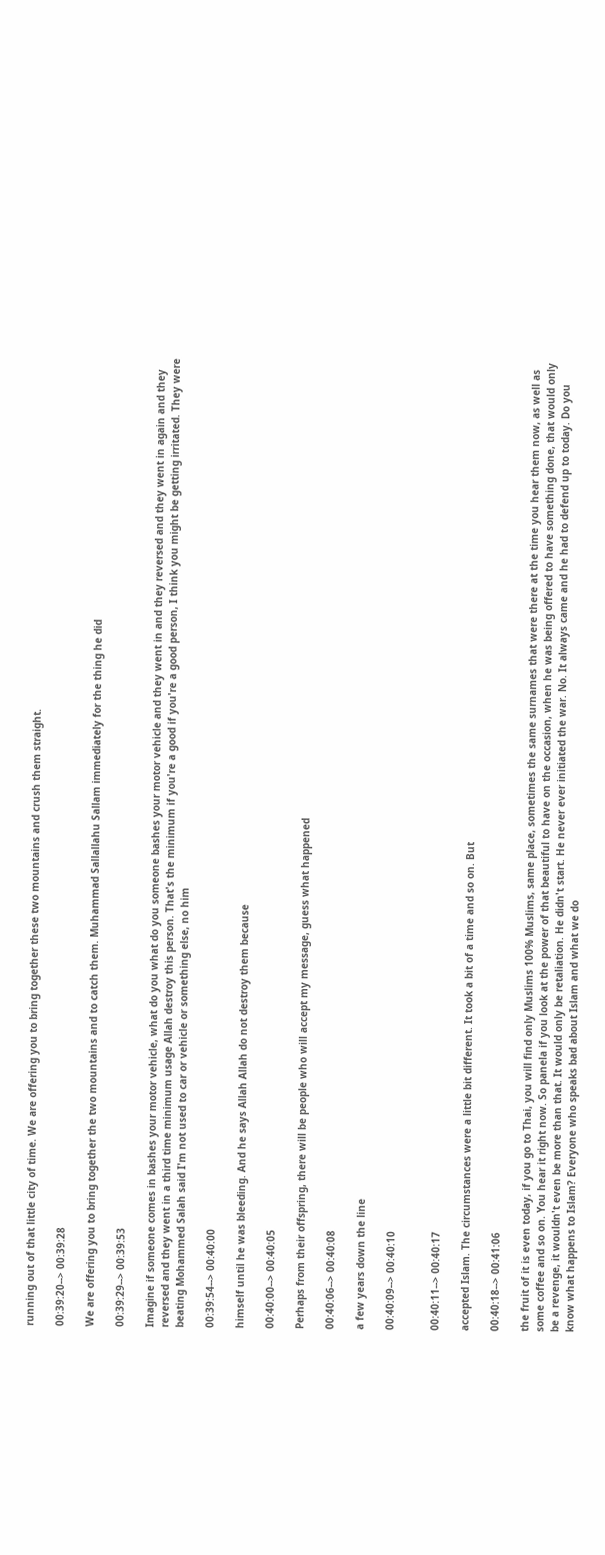running out of that little city of time. We are offering you to bring together these two mountains and crush them straight.

00:39:20--> 00:39:28

We are offering you to bring together the two mountains and to catch them. Muhammad Sallallahu Sallam immediately for the thing he did

00:39:29--> 00:39:53

Imagine if someone comes in bashes your motor vehicle, what do you what do you someone bashes your motor vehicle and they went in and they reversed and they went in again and they reversed and they went in a third time minimum usage Allah destroy this person. That's the minimum if you're a good if you're a good person, I think you might be getting irritated. They were beating Mohammed Salah said I'm not used to car or vehicle or something else, no him

00:39:54--> 00:40:00

himself until he was bleeding. And he says Allah Allah do not destroy them because

00:40:00--> 00:40:05

Perhaps from their offspring, there will be people who will accept my message, guess what happened

00:40:06--> 00:40:08

a few years down the line

00:40:09--> 00:40:10


00:40:11--> 00:40:17

accepted Islam. The circumstances were a little bit different. It took a bit of a time and so on. But

00:40:18--> 00:41:06

the fruit of it is even today, if you go to Thai, you will find only Muslims 100% Muslims, same place, sometimes the same surnames that were there at the time you hear them now, as well as some coffee and so on. You hear it right now. So panela if you look at the power of that beautiful to have on the occasion, when he was being offered to have something done, that would only be a revenge, it wouldn't even be more than that. It would only be retaliation. He didn't start. He never ever initiated the war. No. It always came and he had to defend up to today. Do you know what happens to Islam? Everyone who speaks bad about Islam and what we do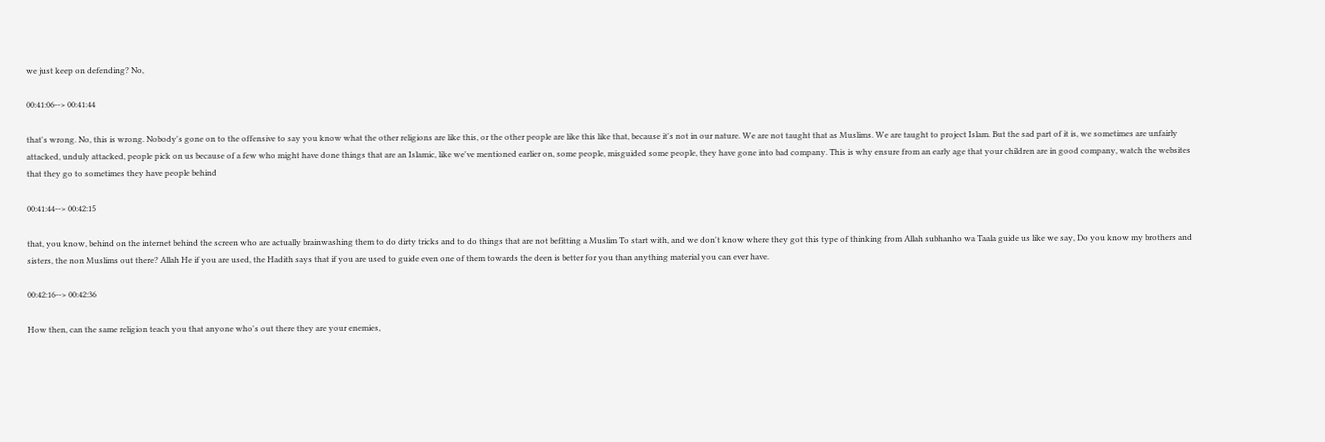we just keep on defending? No,

00:41:06--> 00:41:44

that's wrong. No, this is wrong. Nobody's gone on to the offensive to say you know what the other religions are like this, or the other people are like this like that, because it's not in our nature. We are not taught that as Muslims. We are taught to project Islam. But the sad part of it is, we sometimes are unfairly attacked, unduly attacked, people pick on us because of a few who might have done things that are an Islamic, like we've mentioned earlier on, some people, misguided some people, they have gone into bad company. This is why ensure from an early age that your children are in good company, watch the websites that they go to sometimes they have people behind

00:41:44--> 00:42:15

that, you know, behind on the internet behind the screen who are actually brainwashing them to do dirty tricks and to do things that are not befitting a Muslim To start with, and we don't know where they got this type of thinking from Allah subhanho wa Taala guide us like we say, Do you know my brothers and sisters, the non Muslims out there? Allah He if you are used, the Hadith says that if you are used to guide even one of them towards the deen is better for you than anything material you can ever have.

00:42:16--> 00:42:36

How then, can the same religion teach you that anyone who's out there they are your enemies,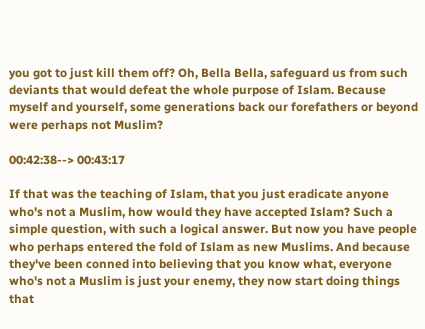you got to just kill them off? Oh, Bella Bella, safeguard us from such deviants that would defeat the whole purpose of Islam. Because myself and yourself, some generations back our forefathers or beyond were perhaps not Muslim?

00:42:38--> 00:43:17

If that was the teaching of Islam, that you just eradicate anyone who's not a Muslim, how would they have accepted Islam? Such a simple question, with such a logical answer. But now you have people who perhaps entered the fold of Islam as new Muslims. And because they've been conned into believing that you know what, everyone who's not a Muslim is just your enemy, they now start doing things that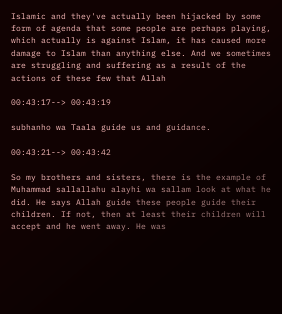Islamic and they've actually been hijacked by some form of agenda that some people are perhaps playing, which actually is against Islam, it has caused more damage to Islam than anything else. And we sometimes are struggling and suffering as a result of the actions of these few that Allah

00:43:17--> 00:43:19

subhanho wa Taala guide us and guidance.

00:43:21--> 00:43:42

So my brothers and sisters, there is the example of Muhammad sallallahu alayhi wa sallam look at what he did. He says Allah guide these people guide their children. If not, then at least their children will accept and he went away. He was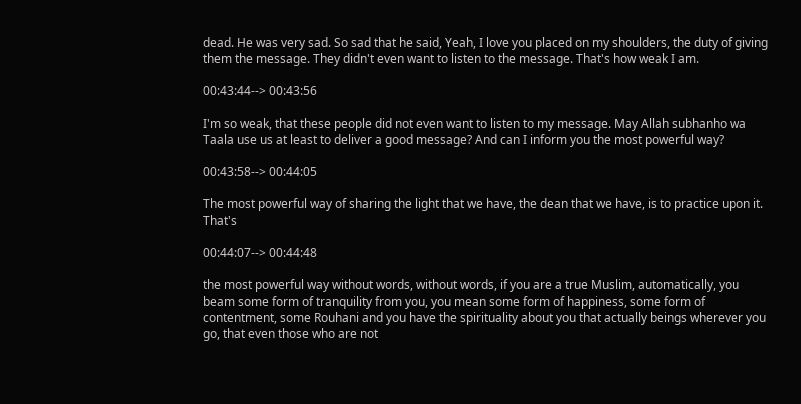dead. He was very sad. So sad that he said, Yeah, I love you placed on my shoulders, the duty of giving them the message. They didn't even want to listen to the message. That's how weak I am.

00:43:44--> 00:43:56

I'm so weak, that these people did not even want to listen to my message. May Allah subhanho wa Taala use us at least to deliver a good message? And can I inform you the most powerful way?

00:43:58--> 00:44:05

The most powerful way of sharing the light that we have, the dean that we have, is to practice upon it. That's

00:44:07--> 00:44:48

the most powerful way without words, without words, if you are a true Muslim, automatically, you beam some form of tranquility from you, you mean some form of happiness, some form of contentment, some Rouhani and you have the spirituality about you that actually beings wherever you go, that even those who are not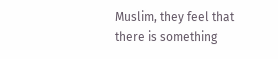Muslim, they feel that there is something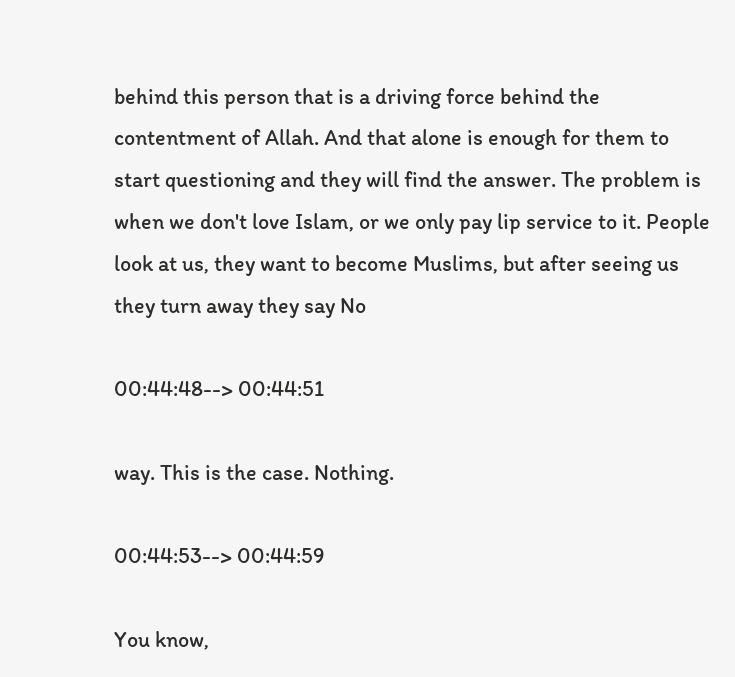behind this person that is a driving force behind the contentment of Allah. And that alone is enough for them to start questioning and they will find the answer. The problem is when we don't love Islam, or we only pay lip service to it. People look at us, they want to become Muslims, but after seeing us they turn away they say No

00:44:48--> 00:44:51

way. This is the case. Nothing.

00:44:53--> 00:44:59

You know,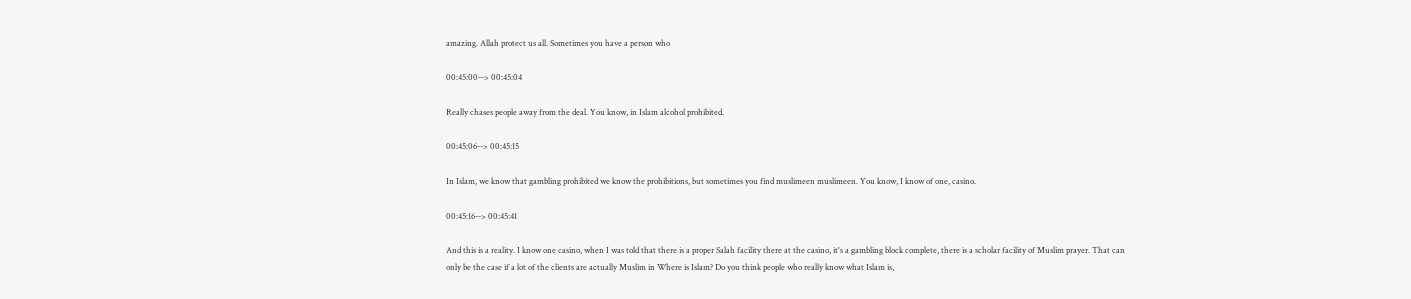amazing. Allah protect us all. Sometimes you have a person who

00:45:00--> 00:45:04

Really chases people away from the deal. You know, in Islam alcohol prohibited.

00:45:06--> 00:45:15

In Islam, we know that gambling prohibited we know the prohibitions, but sometimes you find muslimeen muslimeen. You know, I know of one, casino.

00:45:16--> 00:45:41

And this is a reality. I know one casino, when I was told that there is a proper Salah facility there at the casino, it's a gambling block complete, there is a scholar facility of Muslim prayer. That can only be the case if a lot of the clients are actually Muslim in Where is Islam? Do you think people who really know what Islam is,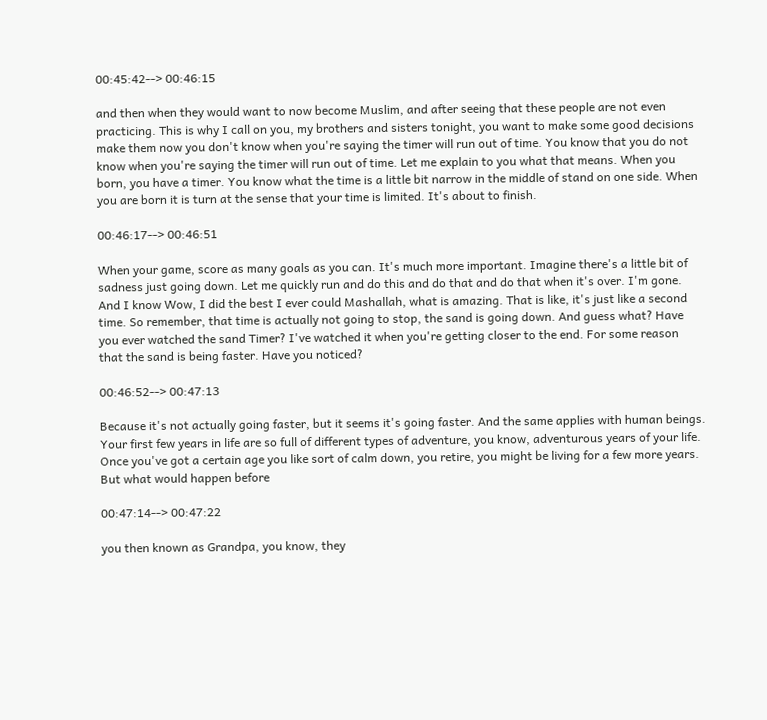00:45:42--> 00:46:15

and then when they would want to now become Muslim, and after seeing that these people are not even practicing. This is why I call on you, my brothers and sisters tonight, you want to make some good decisions make them now you don't know when you're saying the timer will run out of time. You know that you do not know when you're saying the timer will run out of time. Let me explain to you what that means. When you born, you have a timer. You know what the time is a little bit narrow in the middle of stand on one side. When you are born it is turn at the sense that your time is limited. It's about to finish.

00:46:17--> 00:46:51

When your game, score as many goals as you can. It's much more important. Imagine there's a little bit of sadness just going down. Let me quickly run and do this and do that and do that when it's over. I'm gone. And I know Wow, I did the best I ever could Mashallah, what is amazing. That is like, it's just like a second time. So remember, that time is actually not going to stop, the sand is going down. And guess what? Have you ever watched the sand Timer? I've watched it when you're getting closer to the end. For some reason that the sand is being faster. Have you noticed?

00:46:52--> 00:47:13

Because it's not actually going faster, but it seems it's going faster. And the same applies with human beings. Your first few years in life are so full of different types of adventure, you know, adventurous years of your life. Once you've got a certain age you like sort of calm down, you retire, you might be living for a few more years. But what would happen before

00:47:14--> 00:47:22

you then known as Grandpa, you know, they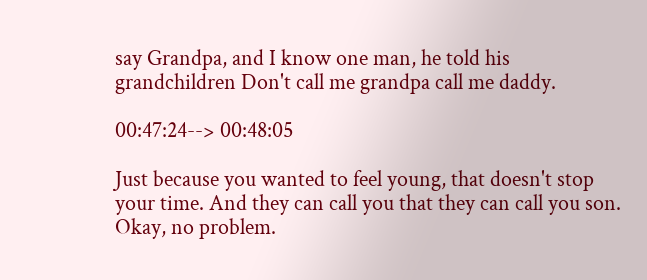say Grandpa, and I know one man, he told his grandchildren Don't call me grandpa call me daddy.

00:47:24--> 00:48:05

Just because you wanted to feel young, that doesn't stop your time. And they can call you that they can call you son. Okay, no problem.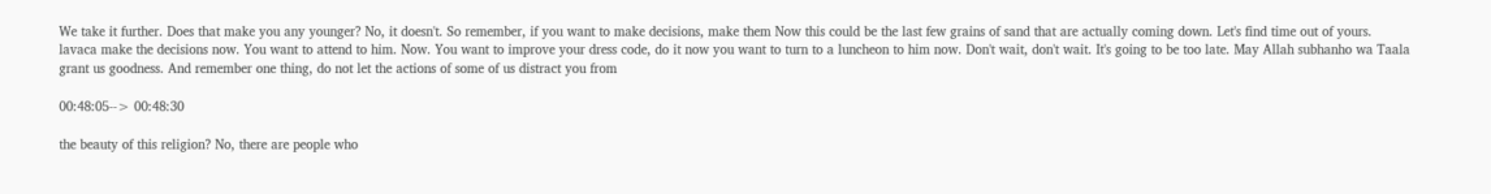We take it further. Does that make you any younger? No, it doesn't. So remember, if you want to make decisions, make them Now this could be the last few grains of sand that are actually coming down. Let's find time out of yours. lavaca make the decisions now. You want to attend to him. Now. You want to improve your dress code, do it now you want to turn to a luncheon to him now. Don't wait, don't wait. It's going to be too late. May Allah subhanho wa Taala grant us goodness. And remember one thing, do not let the actions of some of us distract you from

00:48:05--> 00:48:30

the beauty of this religion? No, there are people who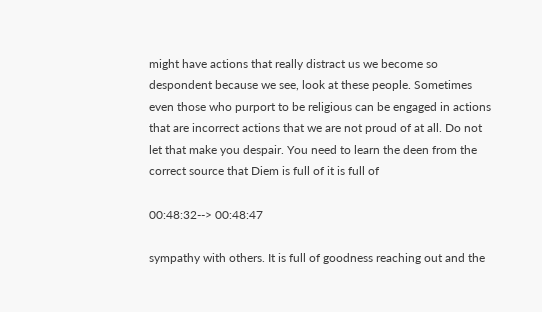might have actions that really distract us we become so despondent because we see, look at these people. Sometimes even those who purport to be religious can be engaged in actions that are incorrect actions that we are not proud of at all. Do not let that make you despair. You need to learn the deen from the correct source that Diem is full of it is full of

00:48:32--> 00:48:47

sympathy with others. It is full of goodness reaching out and the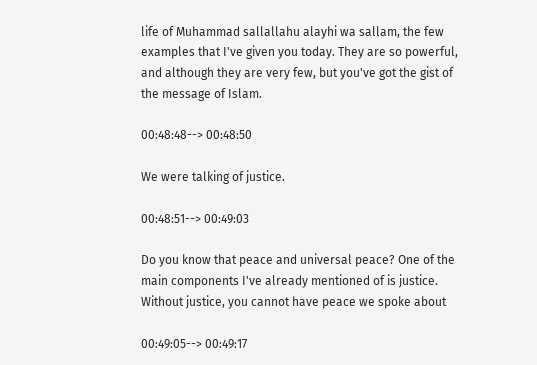life of Muhammad sallallahu alayhi wa sallam, the few examples that I've given you today. They are so powerful, and although they are very few, but you've got the gist of the message of Islam.

00:48:48--> 00:48:50

We were talking of justice.

00:48:51--> 00:49:03

Do you know that peace and universal peace? One of the main components I've already mentioned of is justice. Without justice, you cannot have peace we spoke about

00:49:05--> 00:49:17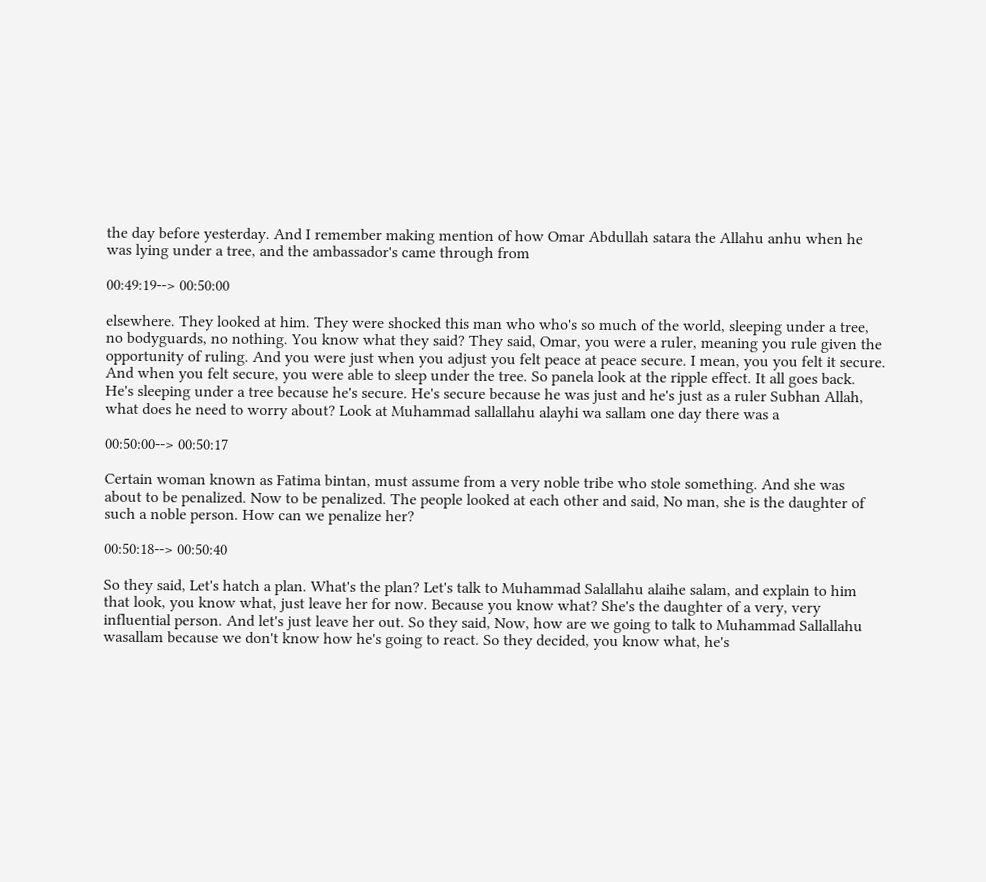the day before yesterday. And I remember making mention of how Omar Abdullah satara the Allahu anhu when he was lying under a tree, and the ambassador's came through from

00:49:19--> 00:50:00

elsewhere. They looked at him. They were shocked this man who who's so much of the world, sleeping under a tree, no bodyguards, no nothing. You know what they said? They said, Omar, you were a ruler, meaning you rule given the opportunity of ruling. And you were just when you adjust you felt peace at peace secure. I mean, you you felt it secure. And when you felt secure, you were able to sleep under the tree. So panela look at the ripple effect. It all goes back. He's sleeping under a tree because he's secure. He's secure because he was just and he's just as a ruler Subhan Allah, what does he need to worry about? Look at Muhammad sallallahu alayhi wa sallam one day there was a

00:50:00--> 00:50:17

Certain woman known as Fatima bintan, must assume from a very noble tribe who stole something. And she was about to be penalized. Now to be penalized. The people looked at each other and said, No man, she is the daughter of such a noble person. How can we penalize her?

00:50:18--> 00:50:40

So they said, Let's hatch a plan. What's the plan? Let's talk to Muhammad Salallahu alaihe salam, and explain to him that look, you know what, just leave her for now. Because you know what? She's the daughter of a very, very influential person. And let's just leave her out. So they said, Now, how are we going to talk to Muhammad Sallallahu wasallam because we don't know how he's going to react. So they decided, you know what, he's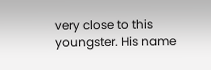very close to this youngster. His name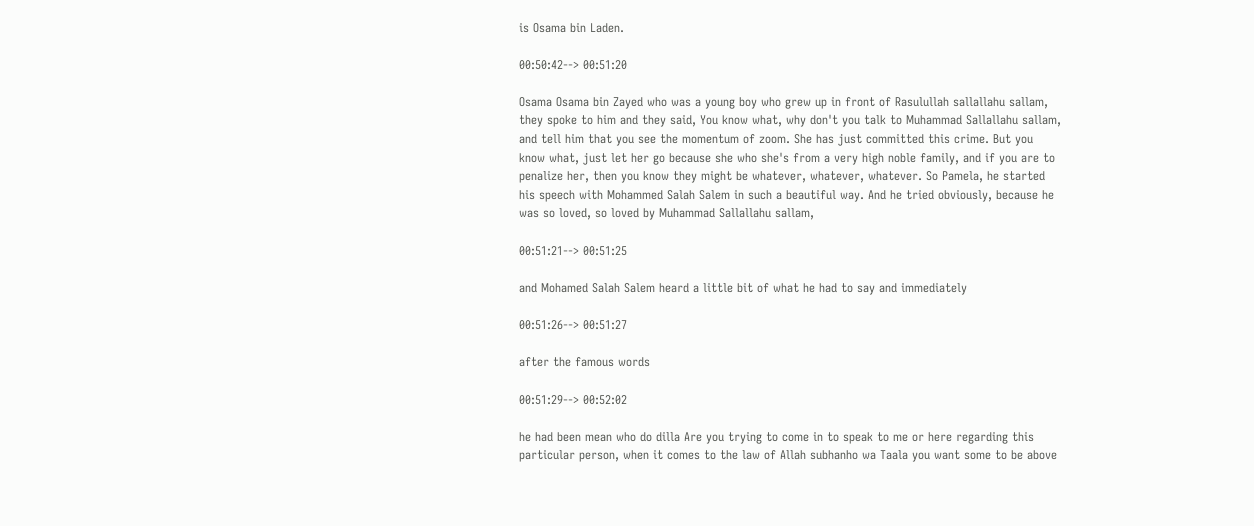is Osama bin Laden.

00:50:42--> 00:51:20

Osama Osama bin Zayed who was a young boy who grew up in front of Rasulullah sallallahu sallam, they spoke to him and they said, You know what, why don't you talk to Muhammad Sallallahu sallam, and tell him that you see the momentum of zoom. She has just committed this crime. But you know what, just let her go because she who she's from a very high noble family, and if you are to penalize her, then you know they might be whatever, whatever, whatever. So Pamela, he started his speech with Mohammed Salah Salem in such a beautiful way. And he tried obviously, because he was so loved, so loved by Muhammad Sallallahu sallam,

00:51:21--> 00:51:25

and Mohamed Salah Salem heard a little bit of what he had to say and immediately

00:51:26--> 00:51:27

after the famous words

00:51:29--> 00:52:02

he had been mean who do dilla Are you trying to come in to speak to me or here regarding this particular person, when it comes to the law of Allah subhanho wa Taala you want some to be above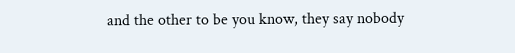and the other to be you know, they say nobody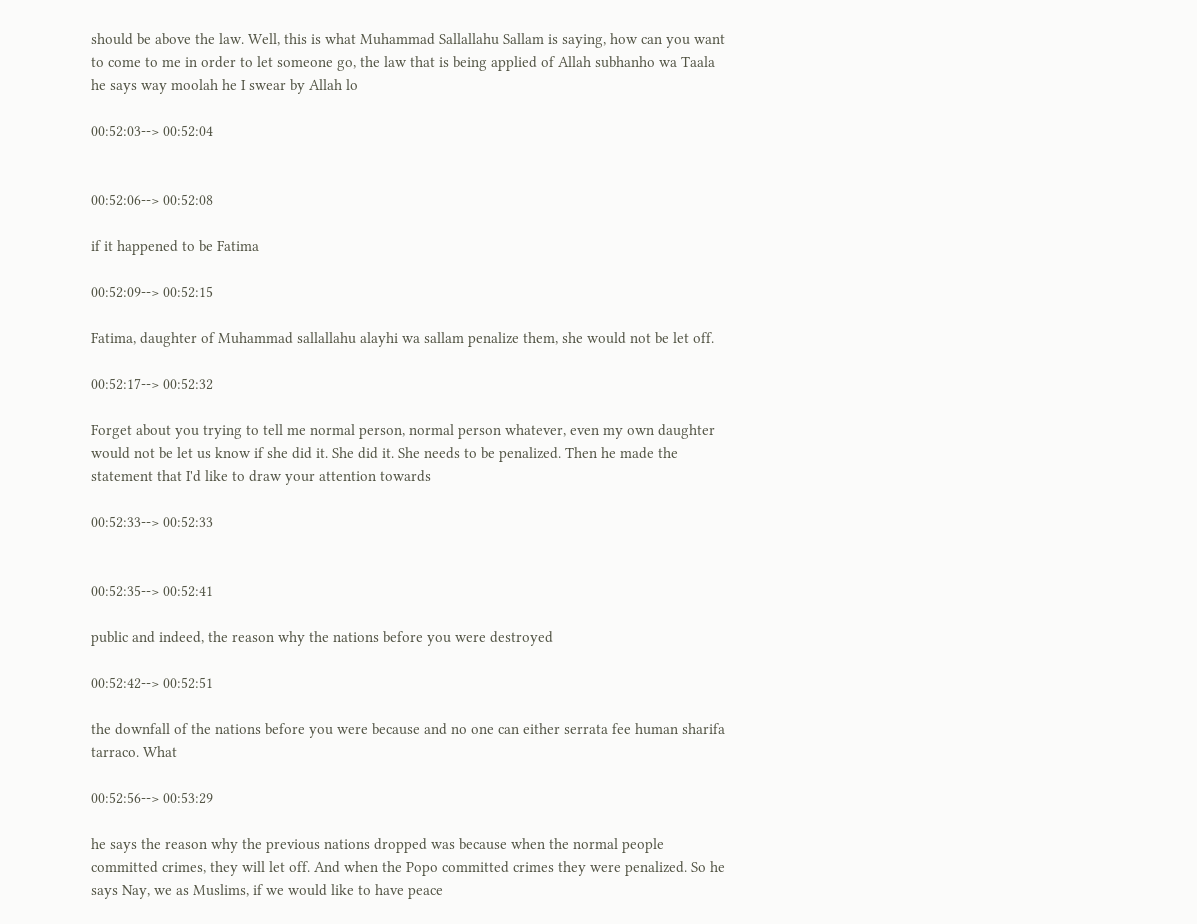should be above the law. Well, this is what Muhammad Sallallahu Sallam is saying, how can you want to come to me in order to let someone go, the law that is being applied of Allah subhanho wa Taala he says way moolah he I swear by Allah lo

00:52:03--> 00:52:04


00:52:06--> 00:52:08

if it happened to be Fatima

00:52:09--> 00:52:15

Fatima, daughter of Muhammad sallallahu alayhi wa sallam penalize them, she would not be let off.

00:52:17--> 00:52:32

Forget about you trying to tell me normal person, normal person whatever, even my own daughter would not be let us know if she did it. She did it. She needs to be penalized. Then he made the statement that I'd like to draw your attention towards

00:52:33--> 00:52:33


00:52:35--> 00:52:41

public and indeed, the reason why the nations before you were destroyed

00:52:42--> 00:52:51

the downfall of the nations before you were because and no one can either serrata fee human sharifa tarraco. What

00:52:56--> 00:53:29

he says the reason why the previous nations dropped was because when the normal people committed crimes, they will let off. And when the Popo committed crimes they were penalized. So he says Nay, we as Muslims, if we would like to have peace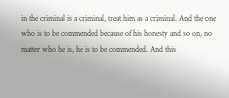in the criminal is a criminal, treat him as a criminal. And the one who is to be commended because of his honesty and so on, no matter who he is, he is to be commended. And this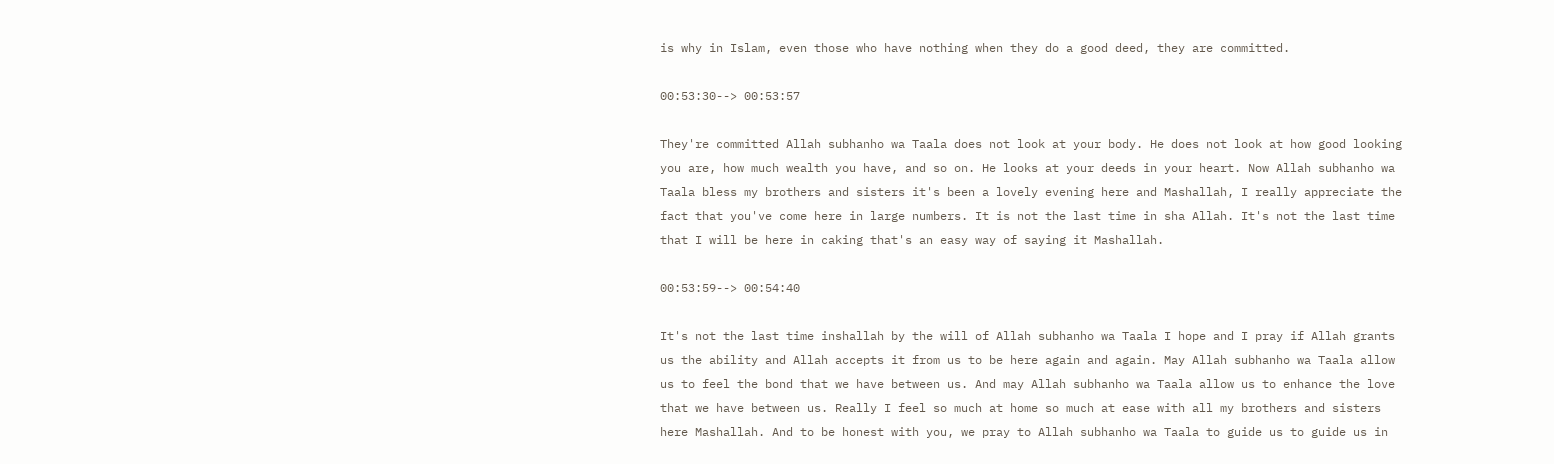is why in Islam, even those who have nothing when they do a good deed, they are committed.

00:53:30--> 00:53:57

They're committed Allah subhanho wa Taala does not look at your body. He does not look at how good looking you are, how much wealth you have, and so on. He looks at your deeds in your heart. Now Allah subhanho wa Taala bless my brothers and sisters it's been a lovely evening here and Mashallah, I really appreciate the fact that you've come here in large numbers. It is not the last time in sha Allah. It's not the last time that I will be here in caking that's an easy way of saying it Mashallah.

00:53:59--> 00:54:40

It's not the last time inshallah by the will of Allah subhanho wa Taala I hope and I pray if Allah grants us the ability and Allah accepts it from us to be here again and again. May Allah subhanho wa Taala allow us to feel the bond that we have between us. And may Allah subhanho wa Taala allow us to enhance the love that we have between us. Really I feel so much at home so much at ease with all my brothers and sisters here Mashallah. And to be honest with you, we pray to Allah subhanho wa Taala to guide us to guide us in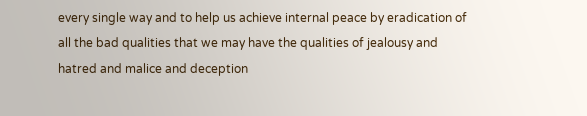every single way and to help us achieve internal peace by eradication of all the bad qualities that we may have the qualities of jealousy and hatred and malice and deception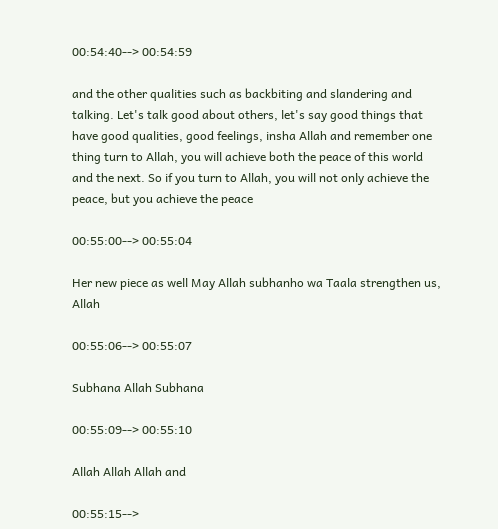00:54:40--> 00:54:59

and the other qualities such as backbiting and slandering and talking. Let's talk good about others, let's say good things that have good qualities, good feelings, insha Allah and remember one thing turn to Allah, you will achieve both the peace of this world and the next. So if you turn to Allah, you will not only achieve the peace, but you achieve the peace

00:55:00--> 00:55:04

Her new piece as well May Allah subhanho wa Taala strengthen us, Allah

00:55:06--> 00:55:07

Subhana Allah Subhana

00:55:09--> 00:55:10

Allah Allah Allah and

00:55:15-->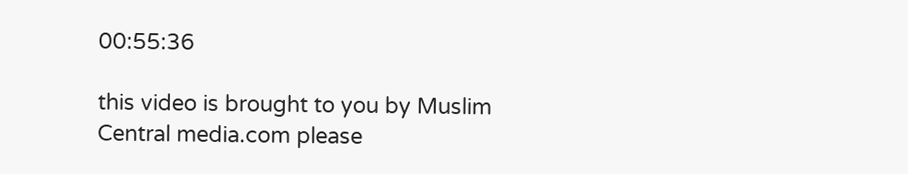00:55:36

this video is brought to you by Muslim Central media.com please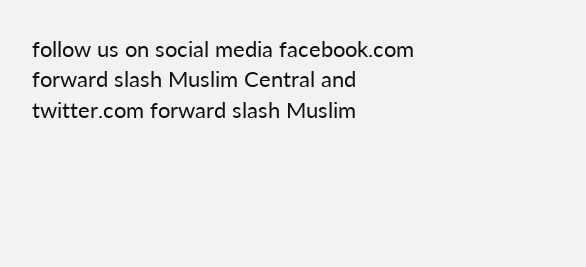follow us on social media facebook.com forward slash Muslim Central and twitter.com forward slash Muslim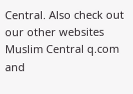Central. Also check out our other websites Muslim Central q.com and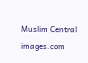Muslim Central images.com